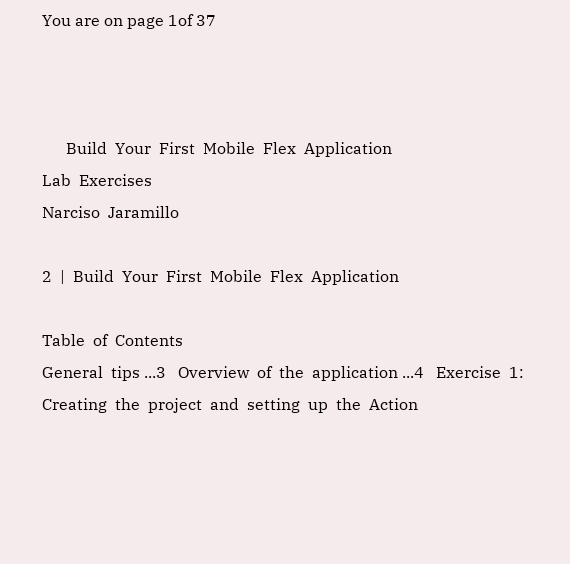You are on page 1of 37



      Build  Your  First  Mobile  Flex  Application
Lab  Exercises
Narciso  Jaramillo

2  |  Build  Your  First  Mobile  Flex  Application

Table  of  Contents
General  tips ...3   Overview  of  the  application ...4   Exercise  1:  Creating  the  project  and  setting  up  the  Action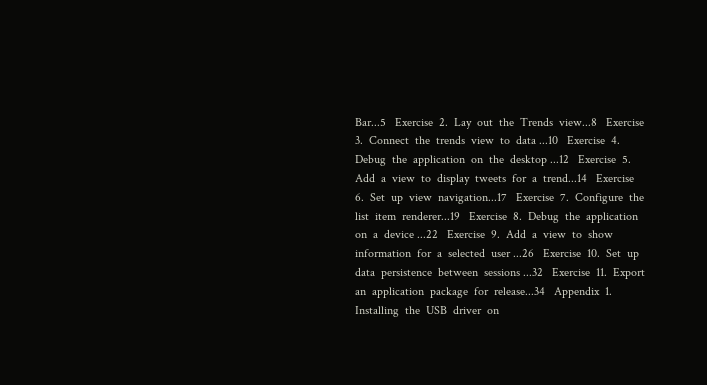Bar...5   Exercise  2.  Lay  out  the  Trends  view...8   Exercise  3.  Connect  the  trends  view  to  data ...10   Exercise  4.  Debug  the  application  on  the  desktop ...12   Exercise  5.  Add  a  view  to  display  tweets  for  a  trend...14   Exercise  6.  Set  up  view  navigation...17   Exercise  7.  Configure  the  list  item  renderer...19   Exercise  8.  Debug  the  application  on  a  device ...22   Exercise  9.  Add  a  view  to  show  information  for  a  selected  user ...26   Exercise  10.  Set  up  data  persistence  between  sessions ...32   Exercise  11.  Export  an  application  package  for  release...34   Appendix  1.  Installing  the  USB  driver  on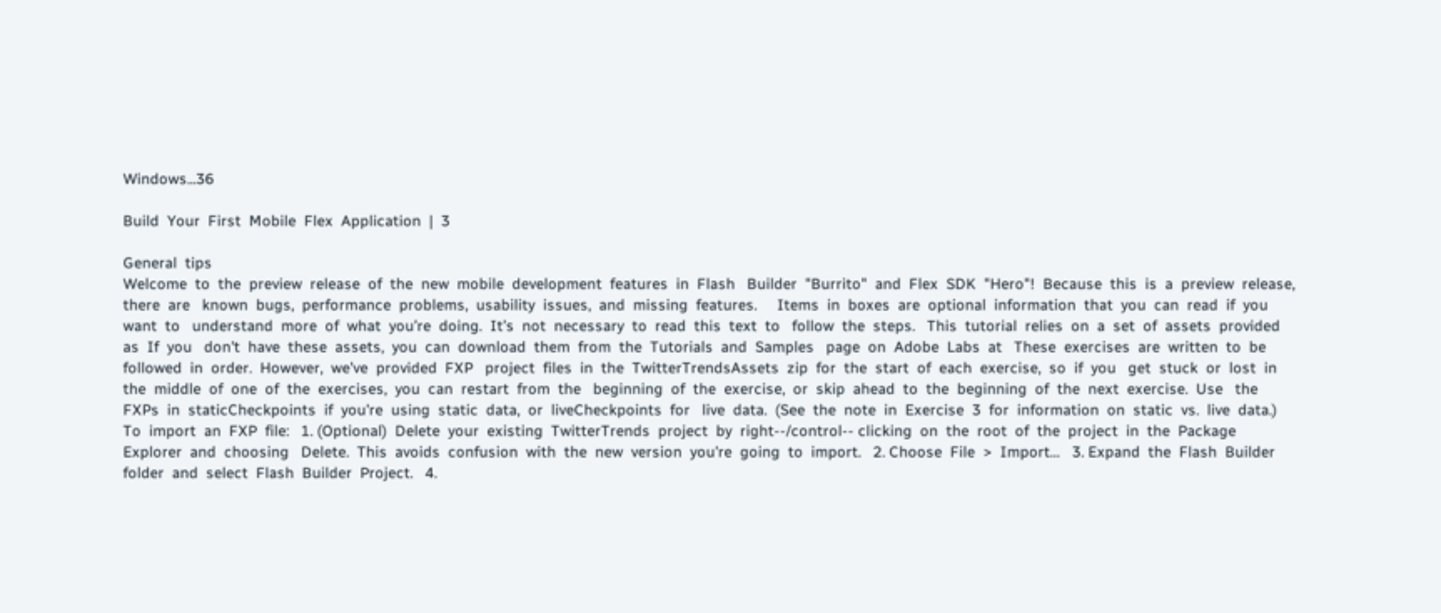Windows...36

Build  Your  First  Mobile  Flex  Application  |  3

General  tips
Welcome  to  the  preview  release  of  the  new  mobile  development  features  in  Flash   Builder  "Burrito"  and  Flex  SDK  "Hero"!  Because  this  is  a  preview  release,  there  are   known  bugs,  performance  problems,  usability  issues,  and  missing  features.     Items  in  boxes  are  optional  information  that  you  can  read  if  you  want  to   understand  more  of  what  you’re  doing.  It’s  not  necessary  to  read  this  text  to   follow  the  steps.   This  tutorial  relies  on  a  set  of  assets  provided  as  If  you   don't  have  these  assets,  you  can  download  them  from  the  Tutorials  and  Samples   page  on  Adobe  Labs  at   These  exercises  are  written  to  be  followed  in  order.  However,  we’ve  provided  FXP   project  files  in  the  TwitterTrendsAssets  zip  for  the  start  of  each  exercise,  so  if  you   get  stuck  or  lost  in  the  middle  of  one  of  the  exercises,  you  can  restart  from  the   beginning  of  the  exercise,  or  skip  ahead  to  the  beginning  of  the  next  exercise.  Use   the  FXPs  in  staticCheckpoints  if  you're  using  static  data,  or  liveCheckpoints  for   live  data.  (See  the  note  in  Exercise  3  for  information  on  static  vs.  live  data.)   To  import  an  FXP  file:   1. (Optional)  Delete  your  existing  TwitterTrends  project  by  right-‐/control-‐ clicking  on  the  root  of  the  project  in  the  Package  Explorer  and  choosing   Delete.  This  avoids  confusion  with  the  new  version  you're  going  to  import.   2. Choose  File  >  Import…   3. Expand  the  Flash  Builder  folder  and  select  Flash  Builder  Project.   4.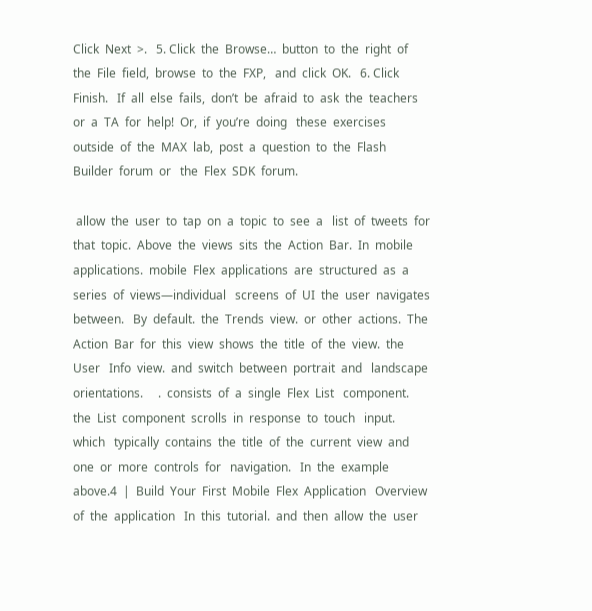Click  Next  >.   5. Click  the  Browse…  button  to  the  right  of  the  File  field,  browse  to  the  FXP,   and  click  OK.   6. Click  Finish.   If  all  else  fails,  don’t  be  afraid  to  ask  the  teachers  or  a  TA  for  help!  Or,  if  you’re  doing   these  exercises  outside  of  the  MAX  lab,  post  a  question  to  the  Flash  Builder  forum  or   the  Flex  SDK  forum.

 allow  the  user  to  tap  on  a  topic  to  see  a   list  of  tweets  for  that  topic.  Above  the  views  sits  the  Action  Bar.  In  mobile  applications.  mobile  Flex  applications  are  structured  as  a  series  of  views—individual   screens  of  UI  the  user  navigates  between.   By  default.  the  Trends  view.  or  other  actions.  The  Action  Bar  for  this  view  shows  the  title  of  the  view.  the  User   Info  view.  and  switch  between  portrait  and   landscape  orientations.     .  consists  of  a  single  Flex  List   component.  the  List  component  scrolls  in  response  to  touch   input.  which   typically  contains  the  title  of  the  current  view  and  one  or  more  controls  for   navigation.   In  the  example  above.4  |  Build  Your  First  Mobile  Flex  Application   Overview  of  the  application   In  this  tutorial.  and  then  allow  the  user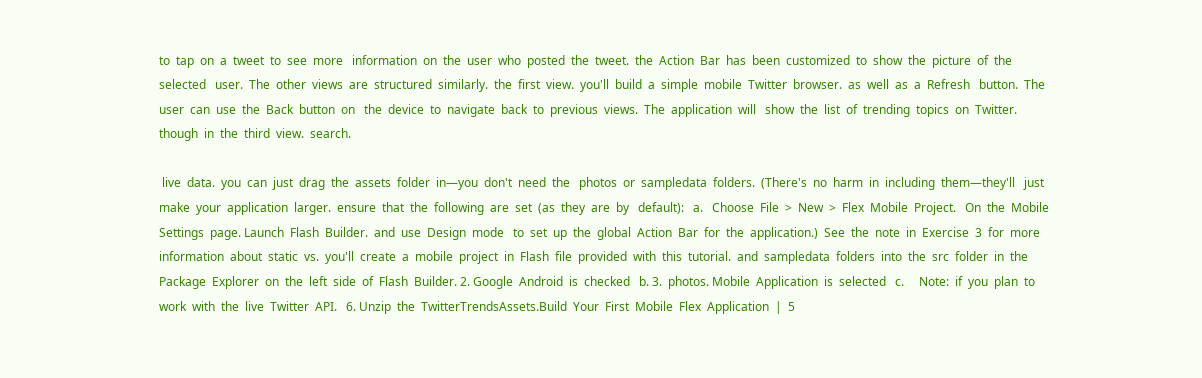to  tap  on  a  tweet  to  see  more   information  on  the  user  who  posted  the  tweet.  the  Action  Bar  has  been  customized  to  show  the  picture  of  the  selected   user.  The  other  views  are  structured  similarly.  the  first  view.  you'll  build  a  simple  mobile  Twitter  browser.  as  well  as  a  Refresh   button.  The  user  can  use  the  Back  button  on   the  device  to  navigate  back  to  previous  views.  The  application  will   show  the  list  of  trending  topics  on  Twitter.  though  in  the  third  view.  search.

 live  data.  you  can  just  drag  the  assets  folder  in—you  don't  need  the   photos  or  sampledata  folders.  (There's  no  harm  in  including  them—they'll   just  make  your  application  larger.  ensure  that  the  following  are  set  (as  they  are  by   default):   a.   Choose  File  >  New  >  Flex  Mobile  Project.   On  the  Mobile  Settings  page. Launch  Flash  Builder.  and  use  Design  mode   to  set  up  the  global  Action  Bar  for  the  application.)  See  the  note  in  Exercise  3  for  more   information  about  static  vs.  you'll  create  a  mobile  project  in  Flash  file  provided  with  this  tutorial.  and  sampledata  folders  into  the  src  folder  in  the   Package  Explorer  on  the  left  side  of  Flash  Builder. 2. Google  Android  is  checked   b. 3.  photos. Mobile  Application  is  selected   c.     Note:  if  you  plan  to  work  with  the  live  Twitter  API.   6. Unzip  the  TwitterTrendsAssets.Build  Your  First  Mobile  Flex  Application  |  5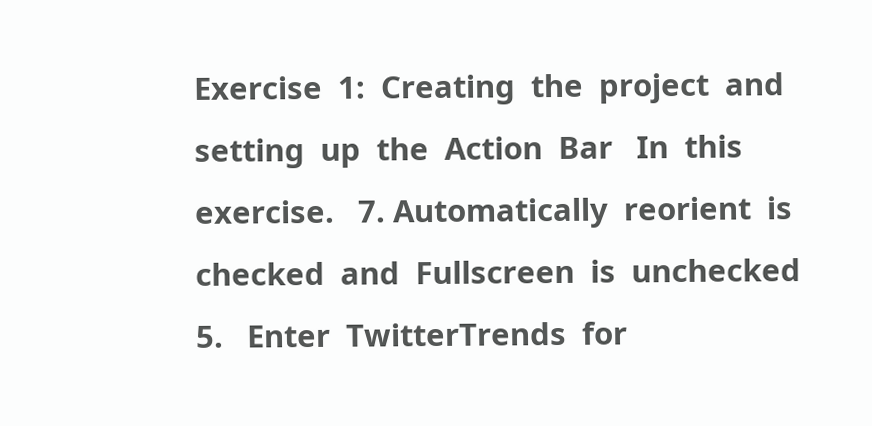Exercise  1:  Creating  the  project  and  setting  up  the  Action  Bar   In  this  exercise.   7. Automatically  reorient  is  checked  and  Fullscreen  is  unchecked   5.   Enter  TwitterTrends  for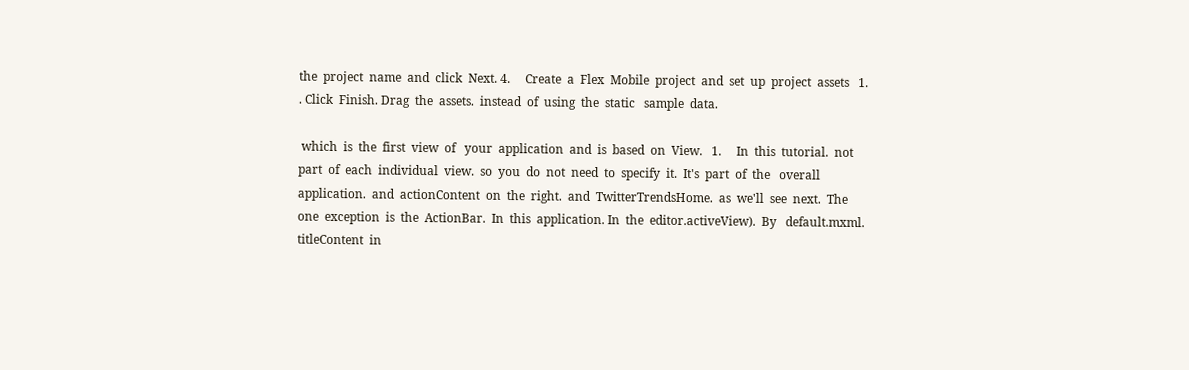the  project  name  and  click  Next. 4.     Create  a  Flex  Mobile  project  and  set  up  project  assets   1.       . Click  Finish. Drag  the  assets.  instead  of  using  the  static   sample  data.

 which  is  the  first  view  of   your  application  and  is  based  on  View.   1.     In  this  tutorial.  not  part  of  each  individual  view.  so  you  do  not  need  to  specify  it.  It's  part  of  the   overall  application.  and  actionContent  on  the  right.  and  TwitterTrendsHome.  as  we'll  see  next.  The   one  exception  is  the  ActionBar.  In  this  application. In  the  editor.activeView).  By   default.mxml.   titleContent  in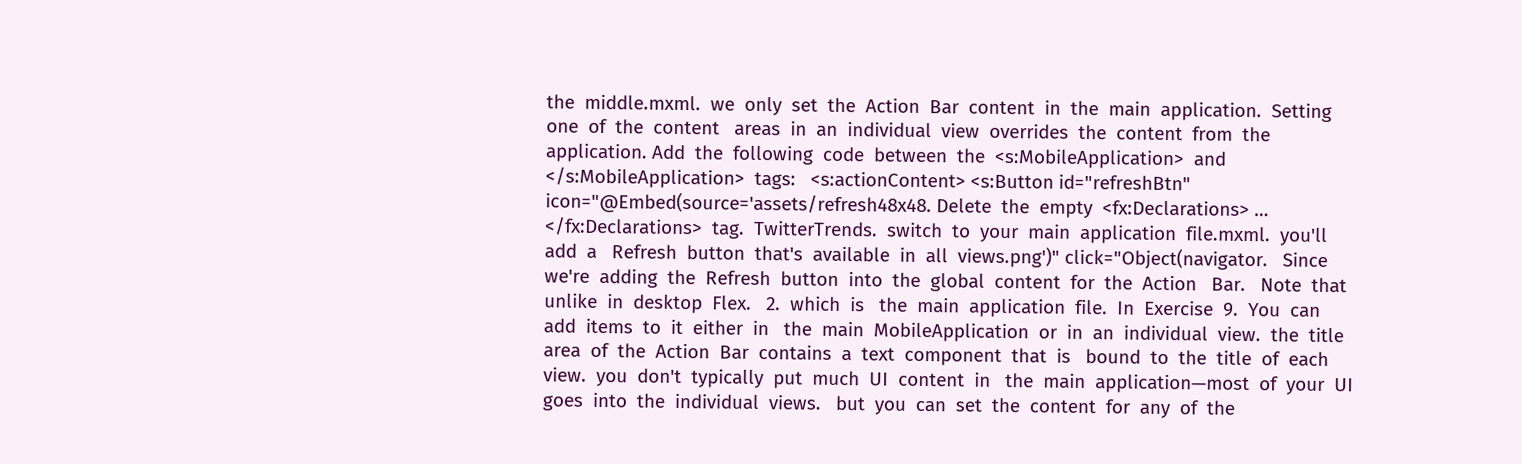the  middle.mxml.  we  only  set  the  Action  Bar  content  in  the  main  application.  Setting  one  of  the  content   areas  in  an  individual  view  overrides  the  content  from  the  application. Add  the  following  code  between  the  <s:MobileApplication>  and   </s:MobileApplication>  tags:   <s:actionContent> <s:Button id="refreshBtn" icon="@Embed(source='assets/refresh48x48. Delete  the  empty  <fx:Declarations> … </fx:Declarations>  tag.  TwitterTrends.  switch  to  your  main  application  file.mxml.  you'll  add  a   Refresh  button  that's  available  in  all  views.png')" click="Object(navigator.   Since  we're  adding  the  Refresh  button  into  the  global  content  for  the  Action   Bar.   Note  that  unlike  in  desktop  Flex.   2.  which  is   the  main  application  file.  In  Exercise  9.  You  can  add  items  to  it  either  in   the  main  MobileApplication  or  in  an  individual  view.  the  title  area  of  the  Action  Bar  contains  a  text  component  that  is   bound  to  the  title  of  each  view.  you  don't  typically  put  much  UI  content  in   the  main  application—most  of  your  UI  goes  into  the  individual  views.   but  you  can  set  the  content  for  any  of  the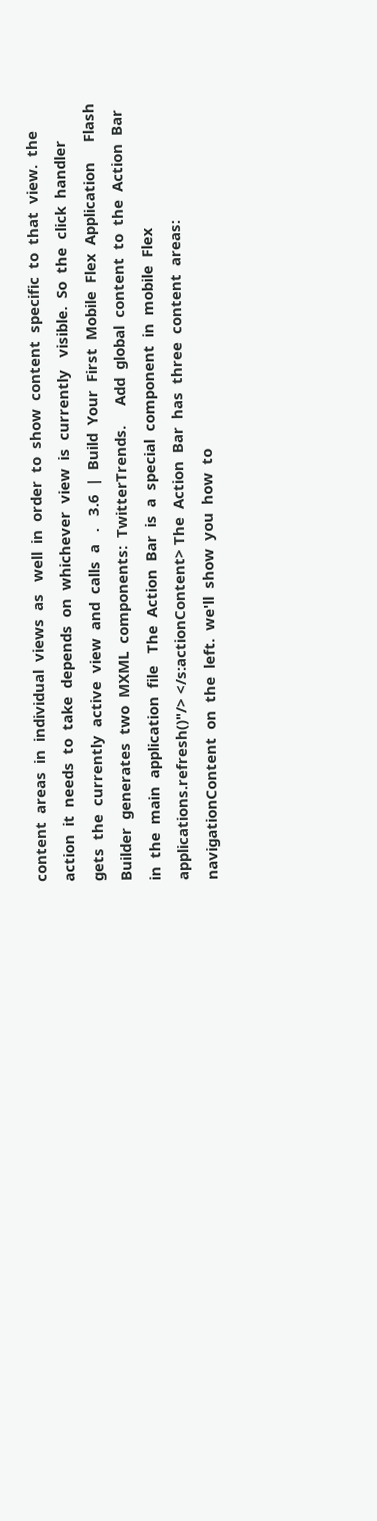content  areas  in  individual  views  as   well  in  order  to  show  content  specific  to  that  view.  the  action  it  needs  to  take  depends  on  whichever  view  is  currently   visible.  So  the  click  handler  gets  the  currently  active  view  and  calls  a   .   3.6  |  Build  Your  First  Mobile  Flex  Application     Flash  Builder  generates  two  MXML  components:  TwitterTrends.     Add  global  content  to  the  Action  Bar  in  the  main  application  file   The  Action  Bar  is  a  special  component  in  mobile  Flex  applications.refresh()"/> </s:actionContent> The  Action  Bar  has  three  content  areas:  navigationContent  on  the  left.  we'll  show  you  how  to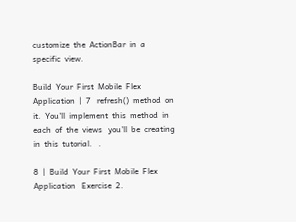customize  the  ActionBar  in  a  specific  view.

Build  Your  First  Mobile  Flex  Application  |  7   refresh()  method  on  it.  You'll  implement  this  method  in  each  of  the  views   you'll  be  creating  in  this  tutorial.   .

8  |  Build  Your  First  Mobile  Flex  Application   Exercise  2.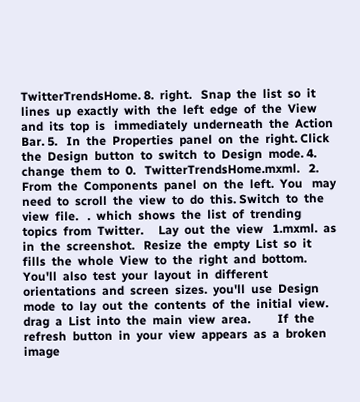TwitterTrendsHome. 8.  right.   Snap  the  list  so  it  lines  up  exactly  with  the  left  edge  of  the  View  and  its  top  is   immediately  underneath  the  Action  Bar. 5.   In  the  Properties  panel  on  the  right. Click  the  Design  button  to  switch  to  Design  mode. 4.  change  them  to  0.   TwitterTrendsHome.mxml.   2.   From  the  Components  panel  on  the  left.  You   may  need  to  scroll  the  view  to  do  this. Switch  to  the  view  file.   .  which  shows  the  list  of  trending  topics  from  Twitter.     Lay  out  the  view   1.mxml.  as  in  the  screenshot.   Resize  the  empty  List  so  it  fills  the  whole  View  to  the  right  and  bottom.   You'll  also  test  your  layout  in  different  orientations  and  screen  sizes.  you'll  use  Design  mode  to  lay  out  the  contents  of  the  initial  view.  drag  a  List  into  the  main  view  area.         If  the  refresh  button  in  your  view  appears  as  a  broken  image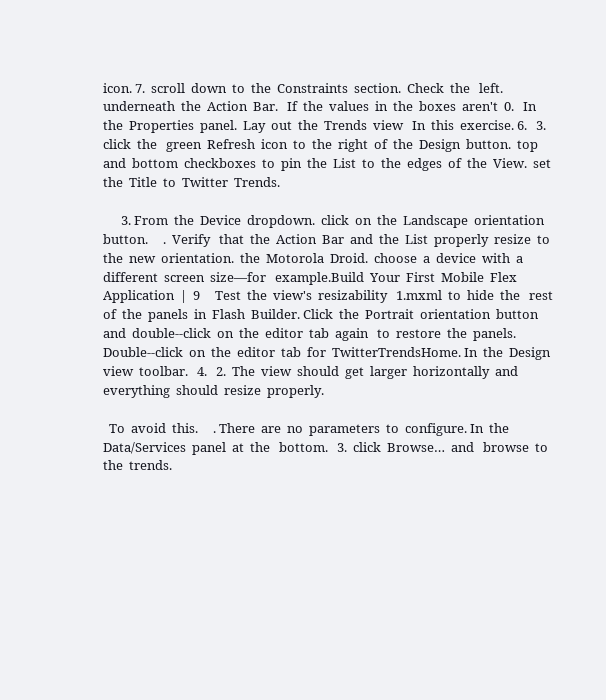icon. 7.  scroll  down  to  the  Constraints  section.  Check  the   left.   underneath  the  Action  Bar.   If  the  values  in  the  boxes  aren't  0.   In  the  Properties  panel.  Lay  out  the  Trends  view   In  this  exercise. 6.   3.  click  the   green  Refresh  icon  to  the  right  of  the  Design  button.  top  and  bottom  checkboxes  to  pin  the  List  to  the  edges  of  the  View.  set  the  Title  to  Twitter  Trends.

      3. From  the  Device  dropdown.  click  on  the  Landscape  orientation  button.     .  Verify   that  the  Action  Bar  and  the  List  properly  resize  to  the  new  orientation.  the  Motorola  Droid.  choose  a  device  with  a  different  screen  size—for   example.Build  Your  First  Mobile  Flex  Application  |  9     Test  the  view's  resizability   1.mxml  to  hide  the   rest  of  the  panels  in  Flash  Builder. Click  the  Portrait  orientation  button  and  double-‐click  on  the  editor  tab  again   to  restore  the  panels. Double-‐click  on  the  editor  tab  for  TwitterTrendsHome. In  the  Design  view  toolbar.   4.   2.  The  view  should  get  larger  horizontally  and   everything  should  resize  properly.

  To  avoid  this.     . There  are  no  parameters  to  configure. In  the  Data/Services  panel  at  the   bottom.   3.  click  Browse…  and   browse  to  the  trends.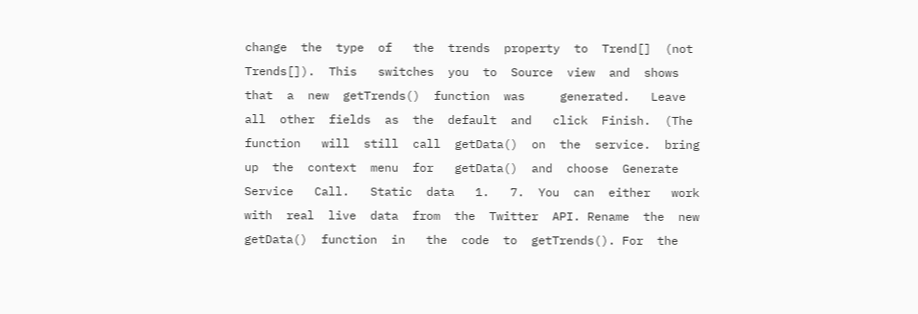change  the  type  of   the  trends  property  to  Trend[]  (not   Trends[]).  This   switches  you  to  Source  view  and  shows   that  a  new  getTrends()  function  was     generated.   Leave  all  other  fields  as  the  default  and   click  Finish.  (The  function   will  still  call  getData()  on  the  service.  bring  up  the  context  menu  for   getData()  and  choose  Generate  Service   Call.   Static  data   1.   7.  You  can  either   work  with  real  live  data  from  the  Twitter  API. Rename  the  new  getData()  function  in   the  code  to  getTrends(). For  the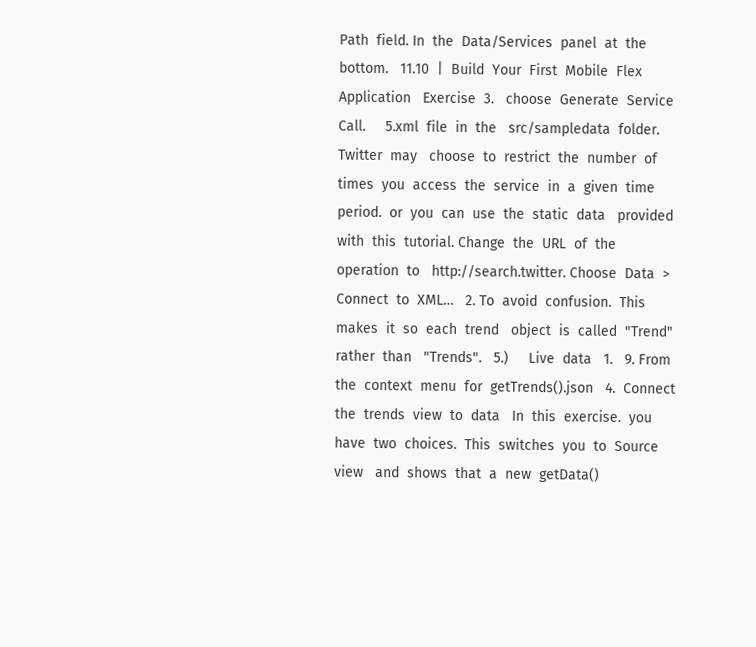Path  field. In  the  Data/Services  panel  at  the   bottom.   11.10  |  Build  Your  First  Mobile  Flex  Application   Exercise  3.   choose  Generate  Service  Call.     5.xml  file  in  the   src/sampledata  folder.  Twitter  may   choose  to  restrict  the  number  of  times  you  access  the  service  in  a  given  time  period.  or  you  can  use  the  static  data   provided  with  this  tutorial. Change  the  URL  of  the  operation  to   http://search.twitter. Choose  Data  >  Connect  to  XML…   2. To  avoid  confusion.  This  makes  it  so  each  trend   object  is  called  "Trend"  rather  than   "Trends".   5.)     Live  data   1.   9. From  the  context  menu  for  getTrends().json   4.  Connect  the  trends  view  to  data   In  this  exercise.  you  have  two  choices.  This  switches  you  to  Source  view   and  shows  that  a  new  getData()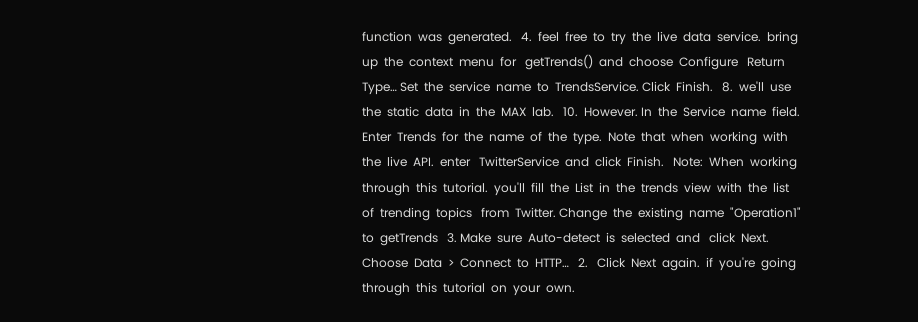function  was  generated.   4.  feel  free  to  try  the  live  data  service.  bring  up  the  context  menu  for   getTrends()  and  choose  Configure   Return  Type… Set  the  service  name  to  TrendsService. Click  Finish.   8.  we'll  use  the  static  data  in  the  MAX  lab.   10.  However. In  the  Service  name  field. Enter  Trends  for  the  name  of  the  type.  Note  that  when  working  with  the  live  API.  enter   TwitterService  and  click  Finish.   Note:  When  working  through  this  tutorial.  you'll  fill  the  List  in  the  trends  view  with  the  list  of  trending  topics   from  Twitter. Change  the  existing  name  "Operation1"   to  getTrends   3. Make  sure  Auto-detect  is  selected  and   click  Next. Choose  Data  >  Connect  to  HTTP…   2.   Click  Next  again.  if  you're  going   through  this  tutorial  on  your  own.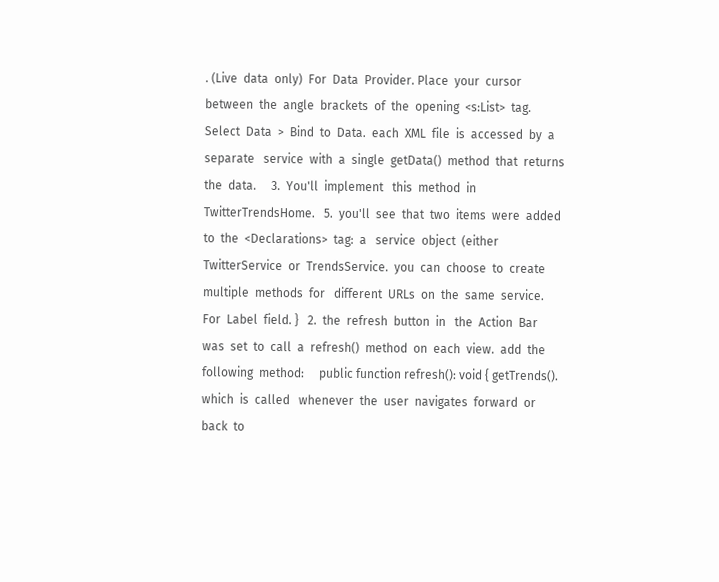. (Live  data  only)  For  Data  Provider. Place  your  cursor  between  the  angle  brackets  of  the  opening  <s:List>  tag. Select  Data  >  Bind  to  Data.  each  XML  file  is  accessed  by  a  separate   service  with  a  single  getData()  method  that  returns  the  data.     3.  You'll  implement   this  method  in  TwitterTrendsHome.   5.  you'll  see  that  two  items  were  added  to  the  <Declarations>  tag:  a   service  object  (either  TwitterService  or  TrendsService.  you  can  choose  to  create  multiple  methods  for   different  URLs  on  the  same  service. For  Label  field. }   2.  the  refresh  button  in   the  Action  Bar  was  set  to  call  a  refresh()  method  on  each  view.  add  the  following  method:     public function refresh(): void { getTrends().  which  is  called   whenever  the  user  navigates  forward  or  back  to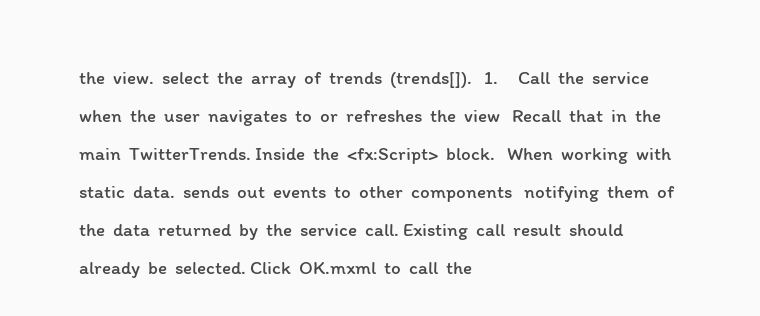the  view.  select  the  array  of  trends  (trends[]).   1.     Call  the  service  when  the  user  navigates  to  or  refreshes  the  view   Recall  that  in  the  main  TwitterTrends. Inside  the  <fx:Script>  block.   When  working  with  static  data.  sends  out  events  to  other  components   notifying  them  of  the  data  returned  by  the  service  call. Existing  call  result  should  already  be  selected. Click  OK.mxml  to  call  the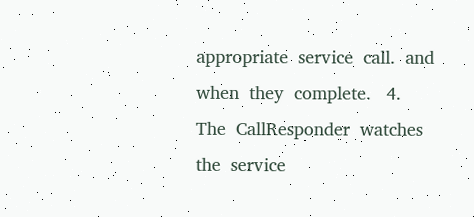appropriate  service  call.  and  when  they  complete.   4.  The  CallResponder  watches  the  service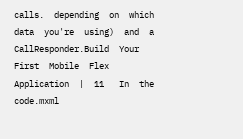calls.  depending  on  which   data  you're  using)  and  a  CallResponder.Build  Your  First  Mobile  Flex  Application  |  11   In  the  code.mxml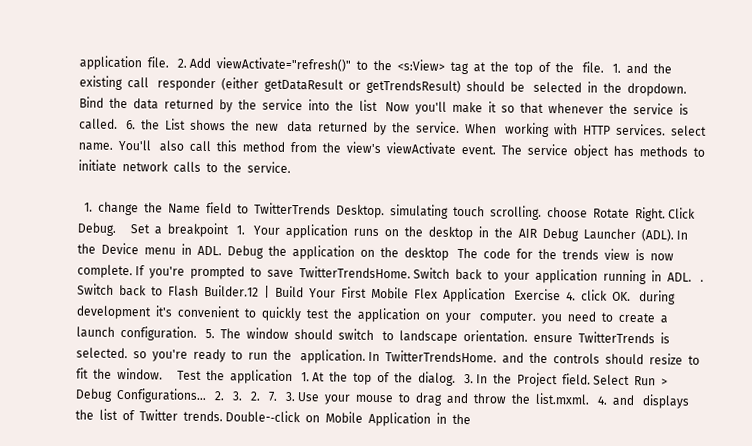application  file.   2. Add  viewActivate="refresh()"  to  the  <s:View>  tag  at  the  top  of  the   file.   1.  and  the  existing  call   responder  (either  getDataResult  or  getTrendsResult)  should  be   selected  in  the  dropdown.     Bind  the  data  returned  by  the  service  into  the  list   Now  you'll  make  it  so  that  whenever  the  service  is  called.   6.  the  List  shows  the  new   data  returned  by  the  service.  When   working  with  HTTP  services.  select  name.  You'll   also  call  this  method  from  the  view's  viewActivate  event.  The  service  object  has  methods  to   initiate  network  calls  to  the  service.

  1.  change  the  Name  field  to  TwitterTrends  Desktop.  simulating  touch  scrolling.  choose  Rotate  Right. Click  Debug.     Set  a  breakpoint   1.   Your  application  runs  on  the  desktop  in  the  AIR  Debug  Launcher  (ADL). In  the  Device  menu  in  ADL.  Debug  the  application  on  the  desktop   The  code  for  the  trends  view  is  now  complete. If  you're  prompted  to  save  TwitterTrendsHome. Switch  back  to  your  application  running  in  ADL.   . Switch  back  to  Flash  Builder.12  |  Build  Your  First  Mobile  Flex  Application   Exercise  4.  click  OK.   during  development  it's  convenient  to  quickly  test  the  application  on  your   computer.  you  need  to  create  a   launch  configuration.   5.  The  window  should  switch   to  landscape  orientation.  ensure  TwitterTrends  is  selected.  so  you're  ready  to  run  the   application. In  TwitterTrendsHome.  and  the  controls  should  resize  to  fit  the  window.     Test  the  application   1. At  the  top  of  the  dialog.   3. In  the  Project  field. Select  Run  >  Debug  Configurations…   2.   3.   2.   7.   3. Use  your  mouse  to  drag  and  throw  the  list.mxml.   4.  and   displays  the  list  of  Twitter  trends. Double-‐click  on  Mobile  Application  in  the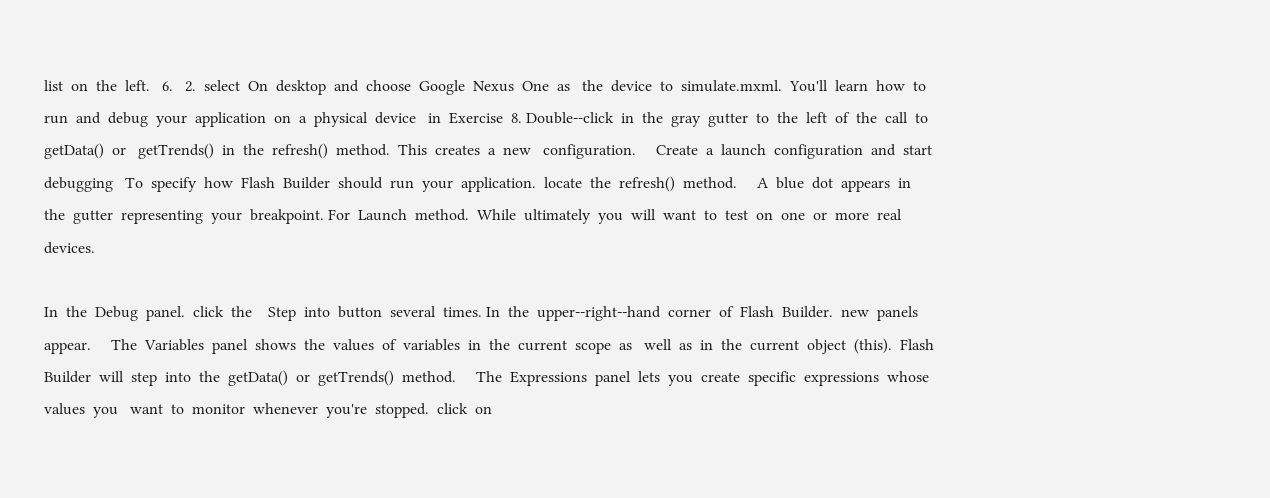list  on  the  left.   6.   2.  select  On  desktop  and  choose  Google  Nexus  One  as   the  device  to  simulate.mxml.  You'll  learn  how  to  run  and  debug  your  application  on  a  physical  device   in  Exercise  8. Double-‐click  in  the  gray  gutter  to  the  left  of  the  call  to  getData()  or   getTrends()  in  the  refresh()  method.  This  creates  a  new   configuration.     Create  a  launch  configuration  and  start  debugging   To  specify  how  Flash  Builder  should  run  your  application.  locate  the  refresh()  method.     A  blue  dot  appears  in  the  gutter  representing  your  breakpoint. For  Launch  method.  While  ultimately  you  will  want  to  test  on  one  or  more  real  devices.

In  the  Debug  panel.  click  the    Step  into  button  several  times. In  the  upper-‐right-‐hand  corner  of  Flash  Builder.  new  panels  appear.     The  Variables  panel  shows  the  values  of  variables  in  the  current  scope  as   well  as  in  the  current  object  (this).  Flash   Builder  will  step  into  the  getData()  or  getTrends()  method.     The  Expressions  panel  lets  you  create  specific  expressions  whose  values  you   want  to  monitor  whenever  you're  stopped.  click  on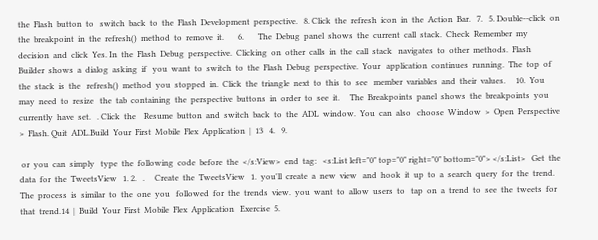the  Flash  button  to   switch  back  to  the  Flash  Development  perspective.   8. Click  the  refresh  icon  in  the  Action  Bar.   7.   5. Double-‐click  on  the  breakpoint  in  the  refresh()  method  to  remove  it.       6.       The  Debug  panel  shows  the  current  call  stack.  Check  Remember  my   decision  and  click  Yes. In  the  Flash  Debug  perspective.  Clicking  on  other  calls  in  the  call  stack   navigates  to  other  methods.  Flash  Builder  shows  a  dialog  asking  if   you  want  to  switch  to  the  Flash  Debug  perspective.  Your   application  continues  running.  The  top  of  the  stack  is  the   refresh()  method  you  stopped  in.  Click  the  triangle  next  to  this  to  see   member  variables  and  their  values.     10.  You  may  need  to  resize   the  tab  containing  the  perspective  buttons  in  order  to  see  it.     The  Breakpoints  panel  shows  the  breakpoints  you  currently  have  set.   . Click  the    Resume  button  and  switch  back  to  the  ADL  window.  You  can  also   choose  Window  >  Open  Perspective  >  Flash. Quit  ADL.Build  Your  First  Mobile  Flex  Application  |  13   4.   9.

 or  you  can  simply   type  the  following  code  before  the  </s:View>  end  tag:   <s:List left="0" top="0" right="0" bottom="0"> </s:List>   Get  the  data  for  the  TweetsView   1. 2.   .     Create  the  TweetsView   1.  you'll  create  a  new  view   and  hook  it  up  to  a  search  query  for  the  trend.  The  process  is  similar  to  the  one  you   followed  for  the  trends  view.  you  want  to  allow  users  to   tap  on  a  trend  to  see  the  tweets  for  that  trend.14  |  Build  Your  First  Mobile  Flex  Application   Exercise  5.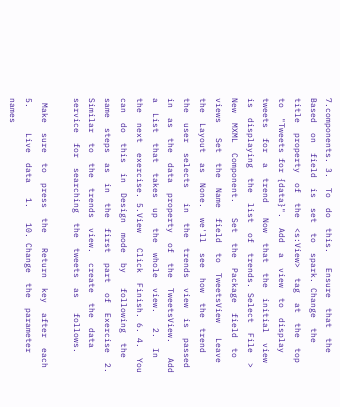7.components. 3.  To  do  this.   Ensure  that  the  Based  on  field  is  set  to  spark. Change  the  title  property  of  the  <s:View>  tag  at  the  top  to  "Tweets for {data}".  Add  a  view  to  display  tweets  for  a  trend   Now  that  the  initial  view  is  displaying  the  list  of  trends. Select  File  >  New  MXML  Component.   Set  the  Package  field  to  views   Set  the  Name  field  to  TweetsView   Leave  the  Layout  as  None.  we'll  see  how  the  trend  the  user  selects   in  the  trends  view  is  passed  in  as  the  data  property  of  the  TweetsView.   Add  a  List  that  takes  up  the  whole  view.   2.  In  the  next  exercise. 5.View   Click  Finish. 6. 4.  You  can  do  this  in  Design  mode  by   following  the  same  steps  as  in  the  first  part  of  Exercise  2. Similar  to  the  trends  view.  create  the  data  service  for  searching  the  tweets  as   follows.

 Make  sure  to  press  the   Return  key  after  each     5.     Live  data   1.   10. Change  the  parameter  names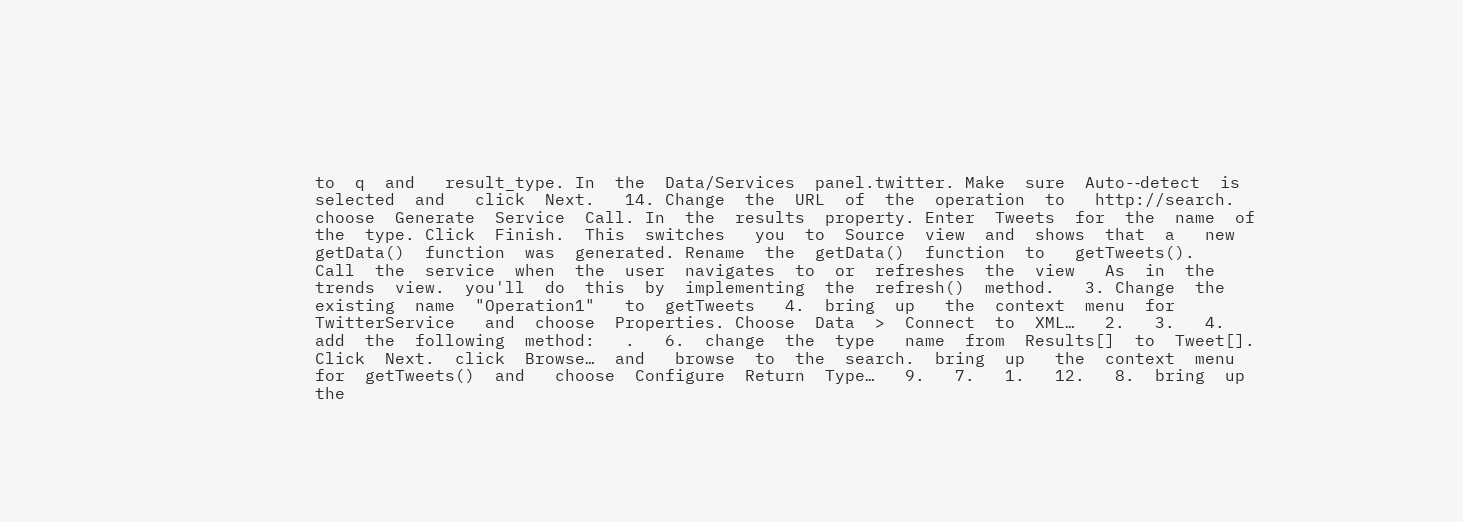to  q  and   result_type. In  the  Data/Services  panel.twitter. Make  sure  Auto-‐detect  is  selected  and   click  Next.   14. Change  the  URL  of  the  operation  to   http://search.   choose  Generate  Service  Call. In  the  results  property. Enter  Tweets  for  the  name  of  the  type. Click  Finish.  This  switches   you  to  Source  view  and  shows  that  a   new  getData()  function  was  generated. Rename  the  getData()  function  to   getTweets().     Call  the  service  when  the  user  navigates  to  or  refreshes  the  view   As  in  the  trends  view.  you'll  do  this  by  implementing  the  refresh()  method.   3. Change  the  existing  name  "Operation1"   to  getTweets   4.  bring  up   the  context  menu  for  TwitterService   and  choose  Properties. Choose  Data  >  Connect  to  XML…   2.   3.   4.  add  the  following  method:   .   6.  change  the  type   name  from  Results[]  to  Tweet[]. Click  Next.  click  Browse…  and   browse  to  the  search.  bring  up   the  context  menu  for  getTweets()  and   choose  Configure  Return  Type…   9.   7.   1.   12.   8.  bring  up  the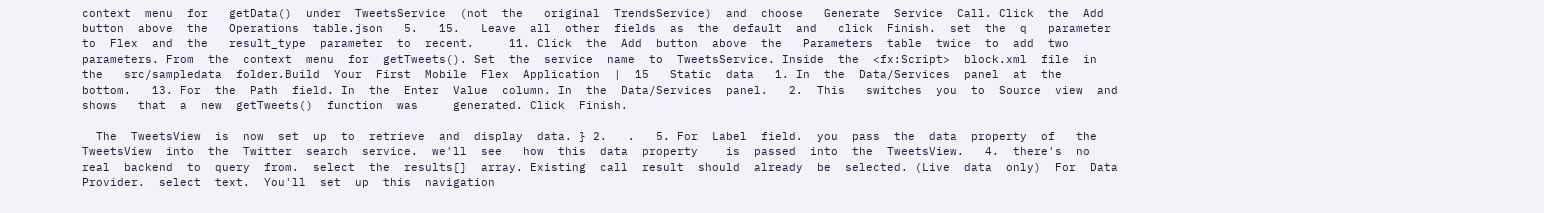context  menu  for   getData()  under  TweetsService  (not  the   original  TrendsService)  and  choose   Generate  Service  Call. Click  the  Add  button  above  the   Operations  table.json   5.   15.   Leave  all  other  fields  as  the  default  and   click  Finish.  set  the  q   parameter  to  Flex  and  the   result_type  parameter  to  recent.     11. Click  the  Add  button  above  the   Parameters  table  twice  to  add  two   parameters. From  the  context  menu  for  getTweets(). Set  the  service  name  to  TweetsService. Inside  the  <fx:Script>  block.xml  file  in  the   src/sampledata  folder.Build  Your  First  Mobile  Flex  Application  |  15   Static  data   1. In  the  Data/Services  panel  at  the   bottom.   13. For  the  Path  field. In  the  Enter  Value  column. In  the  Data/Services  panel.   2.  This   switches  you  to  Source  view  and  shows   that  a  new  getTweets()  function  was     generated. Click  Finish.

  The  TweetsView  is  now  set  up  to  retrieve  and  display  data. } 2.   .   5. For  Label  field.  you  pass  the  data  property  of   the  TweetsView  into  the  Twitter  search  service.  we'll  see   how  this  data  property    is  passed  into  the  TweetsView.   4.  there's  no  real  backend  to  query  from.  select  the  results[]  array. Existing  call  result  should  already  be  selected. (Live  data  only)  For  Data  Provider.  select  text.  You'll  set  up  this  navigation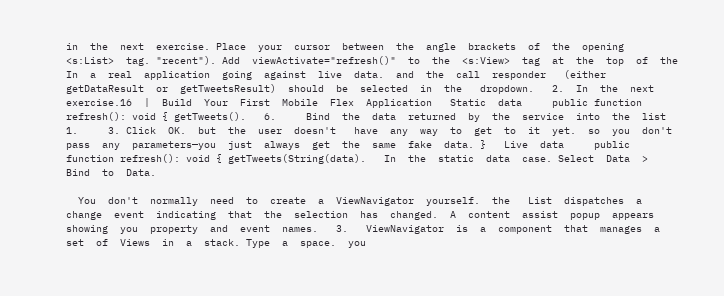in  the  next  exercise. Place  your  cursor  between  the  angle  brackets  of  the  opening  <s:List>  tag. "recent"). Add  viewActivate="refresh()"  to  the  <s:View>  tag  at  the  top  of  the     In  a  real  application  going  against  live  data.  and  the  call  responder   (either  getDataResult  or  getTweetsResult)  should  be  selected  in  the   dropdown.   2.  In  the  next  exercise.16  |  Build  Your  First  Mobile  Flex  Application   Static  data     public function refresh(): void { getTweets().   6.     Bind  the  data  returned  by  the  service  into  the  list   1.     3. Click  OK.  but  the  user  doesn't   have  any  way  to  get  to  it  yet.  so  you  don't   pass  any  parameters—you  just  always  get  the  same  fake  data. }   Live  data     public function refresh(): void { getTweets(String(data).   In  the  static  data  case. Select  Data  >  Bind  to  Data.

  You  don't  normally  need  to  create  a  ViewNavigator  yourself.  the   List  dispatches  a  change  event  indicating  that  the  selection  has  changed.  A  content  assist  popup  appears   showing  you  property  and  event  names.   3.   ViewNavigator  is  a  component  that  manages  a  set  of  Views  in  a  stack. Type  a  space.  you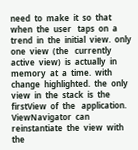need  to  make  it  so  that  when  the  user   taps  on  a  trend  in  the  initial  view.  only  one  view  (the   currently  active  view)  is  actually  in  memory  at  a  time.  with  change  highlighted.  the  only  view  in  the  stack  is  the  firstView  of  the   application.   ViewNavigator  can  reinstantiate  the  view  with  the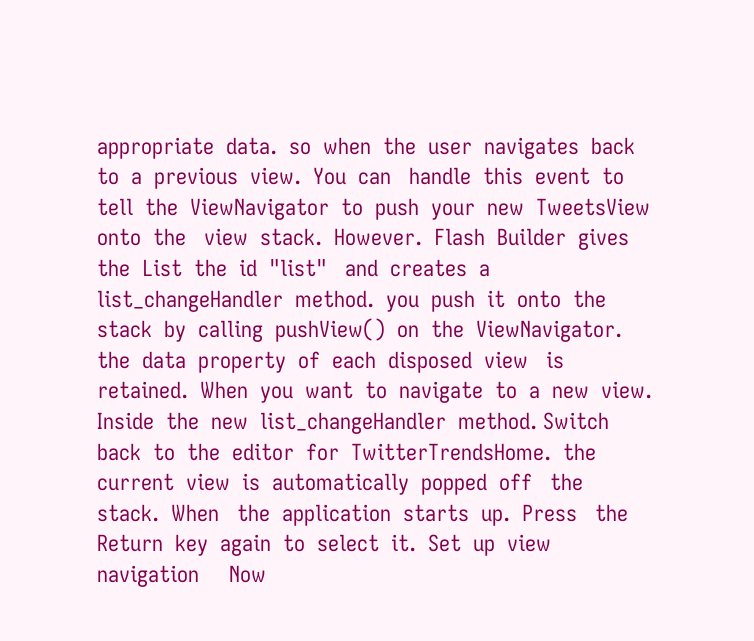appropriate  data.  so  when  the  user  navigates  back  to  a  previous  view.  You  can   handle  this  event  to  tell  the  ViewNavigator  to  push  your  new  TweetsView  onto  the   view  stack.  However.  Flash  Builder  gives  the  List  the  id  "list"   and  creates  a  list_changeHandler  method.  you  push  it  onto  the   stack  by  calling  pushView()  on  the  ViewNavigator.  the  data  property  of  each  disposed  view   is  retained.  When  you  want  to  navigate  to  a  new  view. Inside  the  new  list_changeHandler  method. Switch  back  to  the  editor  for  TwitterTrendsHome.  the  current  view  is  automatically  popped  off   the  stack.  When   the  application  starts  up.  Press   the  Return  key  again  to  select  it.  Set  up  view  navigation     Now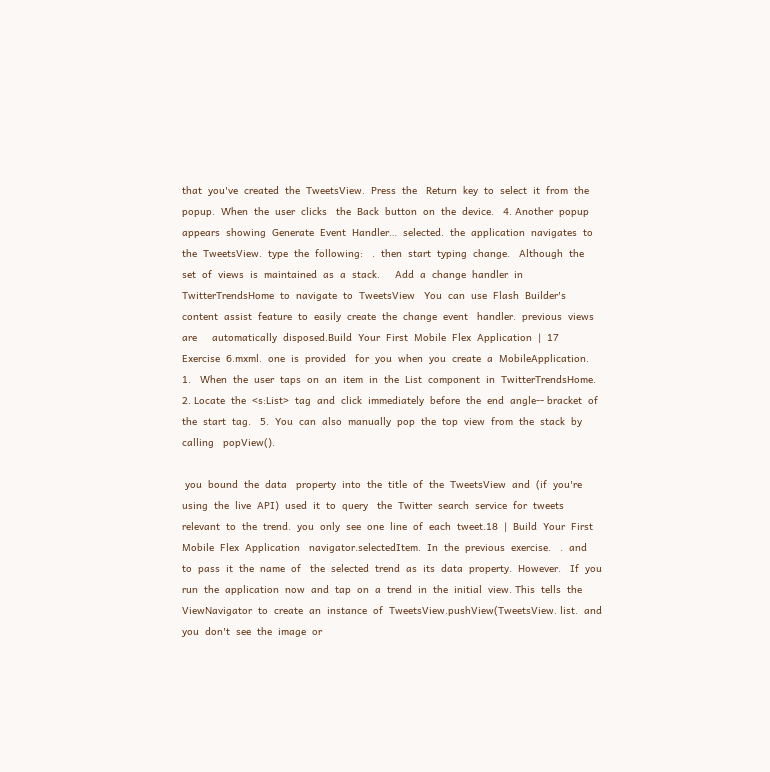that  you've  created  the  TweetsView.  Press  the   Return  key  to  select  it  from  the  popup.  When  the  user  clicks   the  Back  button  on  the  device.   4. Another  popup  appears  showing  Generate  Event  Handler…  selected.  the  application  navigates  to  the  TweetsView.  type  the  following:   .  then  start  typing  change.   Although  the  set  of  views  is  maintained  as  a  stack.     Add  a  change  handler  in  TwitterTrendsHome  to  navigate  to  TweetsView   You  can  use  Flash  Builder's  content  assist  feature  to  easily  create  the  change  event   handler.  previous  views  are     automatically  disposed.Build  Your  First  Mobile  Flex  Application  |  17   Exercise  6.mxml.  one  is  provided   for  you  when  you  create  a  MobileApplication.   1.   When  the  user  taps  on  an  item  in  the  List  component  in  TwitterTrendsHome.   2. Locate  the  <s:List>  tag  and  click  immediately  before  the  end  angle-‐ bracket  of  the  start  tag.   5.  You  can  also  manually  pop  the  top  view  from  the  stack  by  calling   popView().

 you  bound  the  data   property  into  the  title  of  the  TweetsView  and  (if  you're  using  the  live  API)  used  it  to  query   the  Twitter  search  service  for  tweets  relevant  to  the  trend.  you  only  see  one  line  of  each  tweet.18  |  Build  Your  First  Mobile  Flex  Application   navigator.selectedItem.  In  the  previous  exercise.   .  and  to  pass  it  the  name  of   the  selected  trend  as  its  data  property.  However.   If  you  run  the  application  now  and  tap  on  a  trend  in  the  initial  view. This  tells  the  ViewNavigator  to  create  an  instance  of  TweetsView.pushView(TweetsView. list.  and   you  don't  see  the  image  or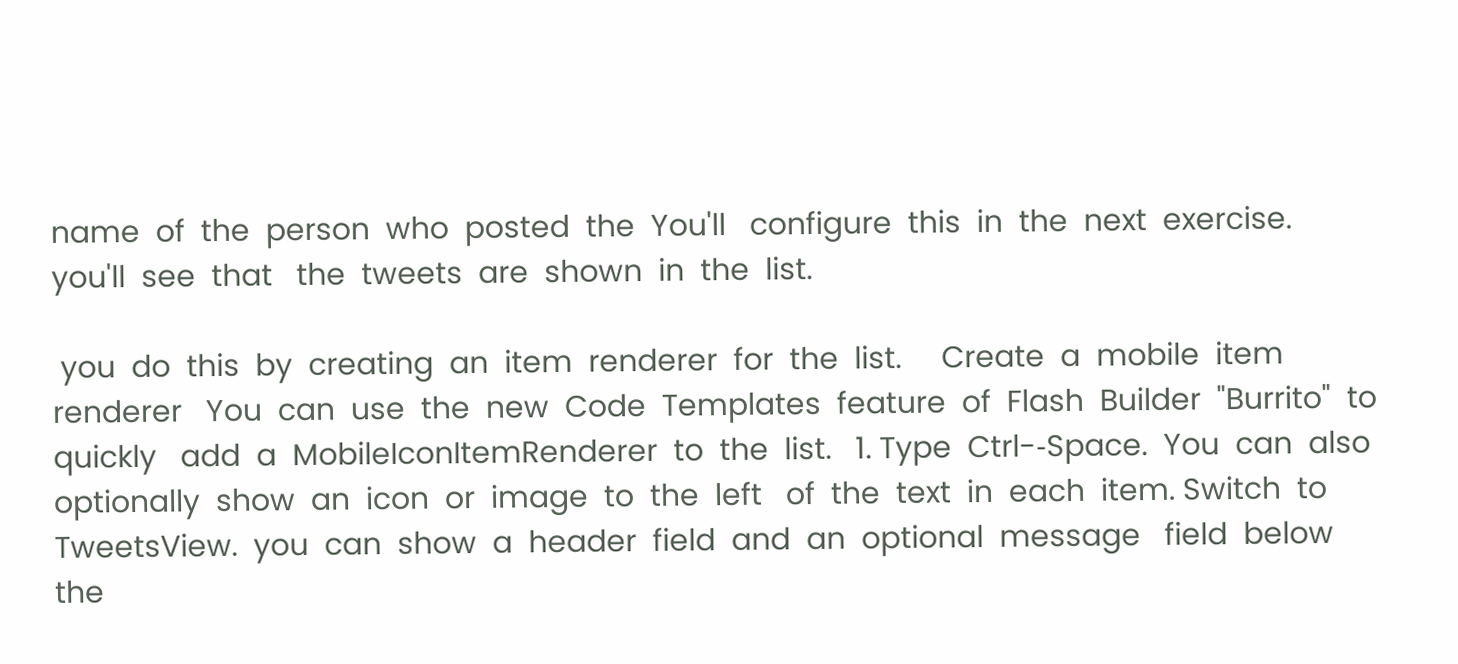name  of  the  person  who  posted  the  You'll   configure  this  in  the  next  exercise.  you'll  see  that   the  tweets  are  shown  in  the  list.

 you  do  this  by  creating  an  item  renderer  for  the  list.     Create  a  mobile  item  renderer   You  can  use  the  new  Code  Templates  feature  of  Flash  Builder  "Burrito"  to  quickly   add  a  MobileIconItemRenderer  to  the  list.   1. Type  Ctrl-‐Space.  You  can  also  optionally  show  an  icon  or  image  to  the  left   of  the  text  in  each  item. Switch  to  TweetsView.  you  can  show  a  header  field  and  an  optional  message   field  below  the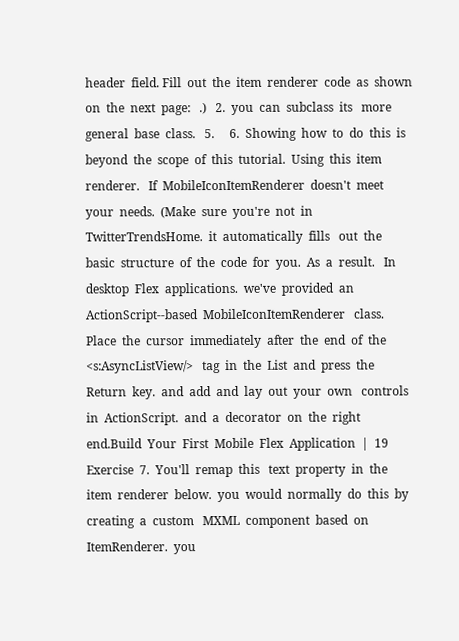header  field. Fill  out  the  item  renderer  code  as  shown  on  the  next  page:   .)   2.  you  can  subclass  its   more  general  base  class.   5.     6.  Showing  how  to  do  this  is  beyond  the  scope  of  this  tutorial.  Using  this  item  renderer.   If  MobileIconItemRenderer  doesn't  meet  your  needs.  (Make  sure  you're  not  in   TwitterTrendsHome.  it  automatically  fills   out  the  basic  structure  of  the  code  for  you.  As  a  result.   In  desktop  Flex  applications.  we've  provided  an  ActionScript-‐based  MobileIconItemRenderer   class. Place  the  cursor  immediately  after  the  end  of  the  <s:AsyncListView/>   tag  in  the  List  and  press  the  Return  key.  and  add  and  lay  out  your  own   controls  in  ActionScript.  and  a  decorator  on  the  right  end.Build  Your  First  Mobile  Flex  Application  |  19   Exercise  7.  You'll  remap  this   text  property  in  the  item  renderer  below.  you  would  normally  do  this  by  creating  a  custom   MXML  component  based  on  ItemRenderer.  you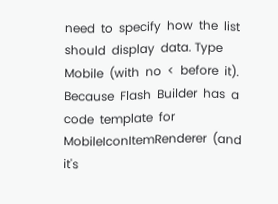need  to  specify  how  the  list   should  display  data. Type  Mobile  (with  no  <  before  it).       Because  Flash  Builder  has  a  code  template  for  MobileIconItemRenderer  (and   it's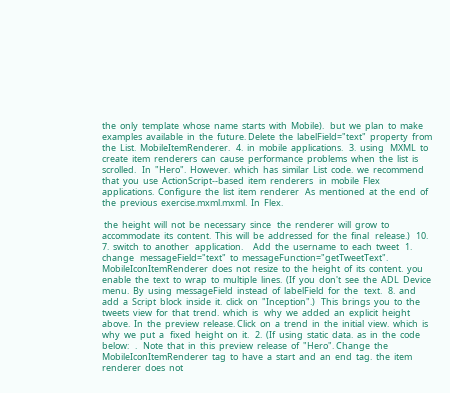the  only  template  whose  name  starts  with  Mobile).   but  we  plan  to  make  examples  available  in  the  future. Delete  the  labelField="text"  property  from  the  List.  MobileItemRenderer.   4.  in  mobile  applications.   3.  using   MXML  to  create  item  renderers  can  cause  performance  problems  when  the  list  is   scrolled.   In  "Hero".  However.  which  has  similar  List  code.  we  recommend  that  you  use  ActionScript-‐based  item  renderers   in  mobile  Flex  applications.  Configure  the  list  item  renderer   As  mentioned  at  the  end  of  the  previous  exercise.mxml.mxml.  In  Flex.

 the  height  will  not  be  necessary  since   the  renderer  will  grow  to  accommodate  its  content.  This  will  be  addressed  for  the  final   release.)   10.   7.  switch  to  another   application.     Add  the  username  to  each  tweet   1.  change   messageField="text"  to  messageFunction="getTweetText".   MobileIconItemRenderer  does  not  resize  to  the  height  of  its  content.  you  enable  the  text  to  wrap  to  multiple  lines.  (If  you  don't  see  the  ADL  Device  menu.  By  using  messageField  instead  of  labelField  for  the   text.   8.  and   add  a  Script  block  inside  it.  click  on  "Inception".)   This  brings  you  to  the  tweets  view  for  that  trend.  which  is   why  we  added  an  explicit  height  above.  In  the  preview  release. Click  on  a  trend  in  the  initial  view.  which  is  why  we  put  a   fixed  height  on  it.   2.  (If  using  static  data.  as  in  the  code  below:   .   Note  that  in  this  preview  release  of  "Hero". Change  the  MobileIconItemRenderer  tag  to  have  a  start  and  an  end  tag.  the  item  renderer  does  not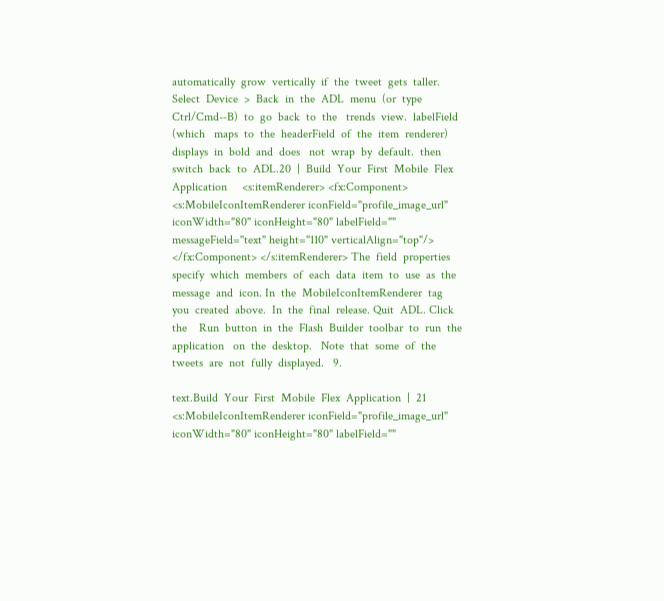automatically  grow  vertically  if  the  tweet  gets  taller. Select  Device  >  Back  in  the  ADL  menu  (or  type  Ctrl/Cmd-‐B)  to  go  back  to  the   trends  view.  labelField  (which   maps  to  the  headerField  of  the  item  renderer)  displays  in  bold  and  does   not  wrap  by  default.  then  switch  back  to  ADL.20  |  Build  Your  First  Mobile  Flex  Application     <s:itemRenderer> <fx:Component> <s:MobileIconItemRenderer iconField="profile_image_url" iconWidth="80" iconHeight="80" labelField="" messageField="text" height="110" verticalAlign="top"/> </fx:Component> </s:itemRenderer> The  field  properties  specify  which  members  of  each  data  item  to  use  as  the   message  and  icon. In  the  MobileIconItemRenderer  tag  you  created  above.  In  the  final  release. Quit  ADL. Click  the    Run  button  in  the  Flash  Builder  toolbar  to  run  the  application   on  the  desktop.   Note  that  some  of  the  tweets  are  not  fully  displayed.   9.

text.Build  Your  First  Mobile  Flex  Application  |  21   <s:MobileIconItemRenderer iconField="profile_image_url" iconWidth="80" iconHeight="80" labelField=""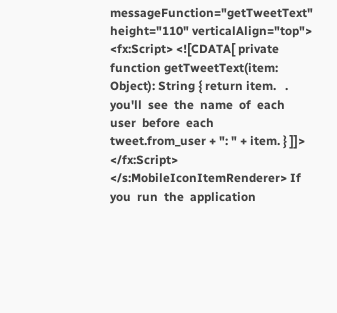messageFunction="getTweetText" height="110" verticalAlign="top"> <fx:Script> <![CDATA[ private function getTweetText(item: Object): String { return item.   .  you'll  see  the  name  of  each  user  before  each  tweet.from_user + ": " + item. } ]]> </fx:Script> </s:MobileIconItemRenderer> If  you  run  the  application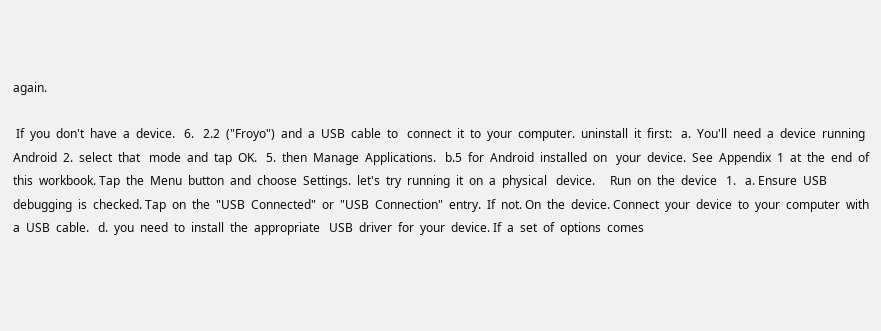again.

 If  you  don't  have  a  device.   6.   2.2  ("Froyo")  and  a  USB  cable  to   connect  it  to  your  computer.  uninstall  it  first:   a.  You'll  need  a  device  running  Android  2.  select  that   mode  and  tap  OK.   5.  then  Manage  Applications.   b.5  for  Android  installed  on   your  device.  See  Appendix  1  at  the  end  of  this  workbook. Tap  the  Menu  button  and  choose  Settings.  let's  try  running  it  on  a  physical   device.     Run  on  the  device   1.   a. Ensure  USB  debugging  is  checked. Tap  on  the  "USB  Connected"  or  "USB  Connection"  entry.  If  not. On  the  device. Connect  your  device  to  your  computer  with  a  USB  cable.   d.  you  need  to  install  the  appropriate   USB  driver  for  your  device. If  a  set  of  options  comes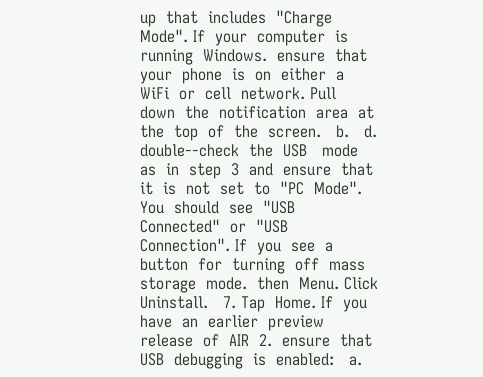up  that  includes  "Charge  Mode". If  your  computer  is  running  Windows.  ensure  that  your  phone  is  on  either  a   WiFi  or  cell  network. Pull  down  the  notification  area  at  the  top  of  the  screen.   b.   d.  double-‐check  the  USB   mode  as  in  step  3  and  ensure  that  it  is  not  set  to  "PC  Mode".  You  should  see  "USB   Connected"  or  "USB  Connection". If  you  see  a  button  for  turning  off  mass  storage  mode.  then  Menu. Click  Uninstall.   7. Tap  Home. If  you  have  an  earlier  preview  release  of  AIR  2.  ensure  that  USB  debugging  is  enabled:   a.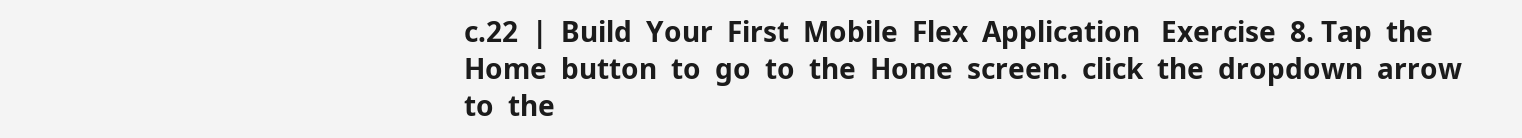c.22  |  Build  Your  First  Mobile  Flex  Application   Exercise  8. Tap  the  Home  button  to  go  to  the  Home  screen.  click  the  dropdown  arrow  to  the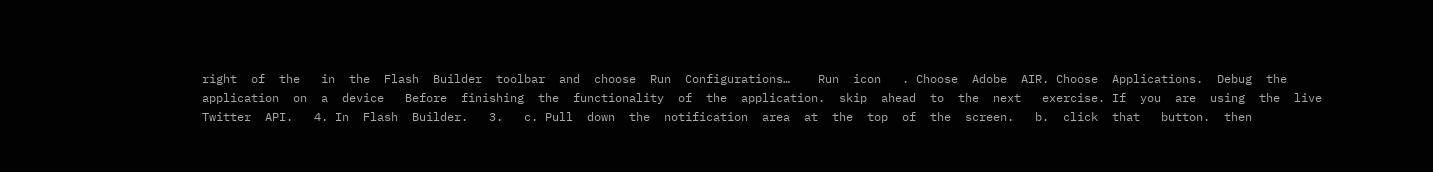right  of  the   in  the  Flash  Builder  toolbar  and  choose  Run  Configurations…    Run  icon   . Choose  Adobe  AIR. Choose  Applications.  Debug  the  application  on  a  device   Before  finishing  the  functionality  of  the  application.  skip  ahead  to  the  next   exercise. If  you  are  using  the  live  Twitter  API.   4. In  Flash  Builder.   3.   c. Pull  down  the  notification  area  at  the  top  of  the  screen.   b.  click  that   button.  then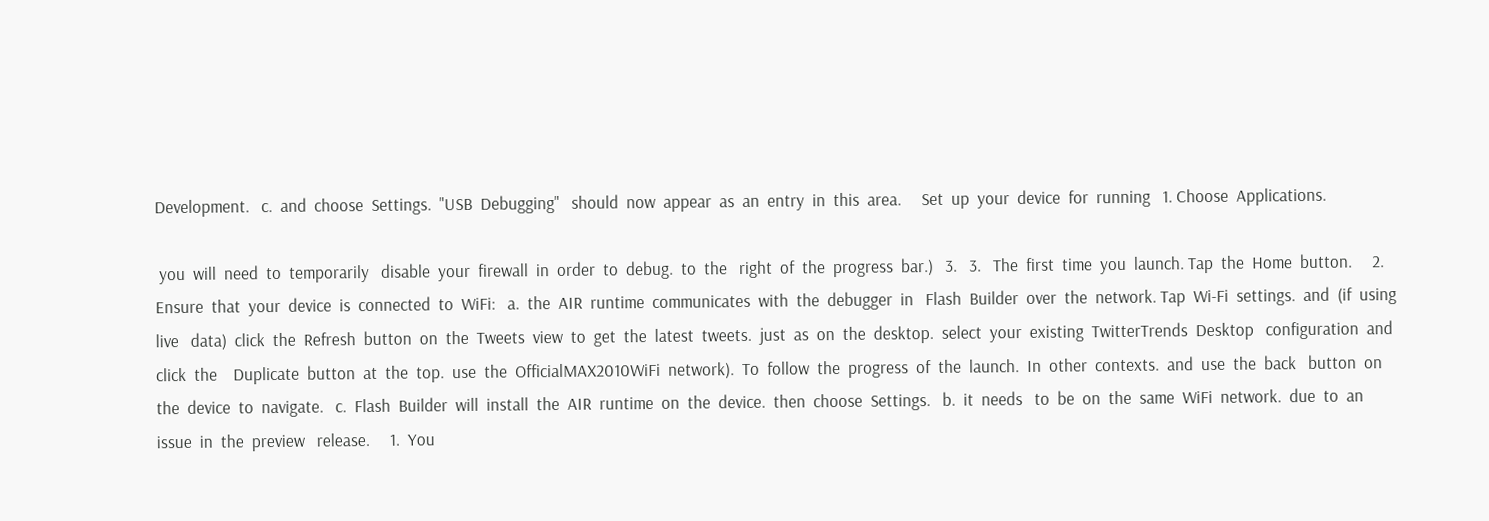Development.   c.  and  choose  Settings.  "USB  Debugging"   should  now  appear  as  an  entry  in  this  area.     Set  up  your  device  for  running   1. Choose  Applications.

 you  will  need  to  temporarily   disable  your  firewall  in  order  to  debug.  to  the   right  of  the  progress  bar.)   3.   3.   The  first  time  you  launch. Tap  the  Home  button.     2. Ensure  that  your  device  is  connected  to  WiFi:   a.  the  AIR  runtime  communicates  with  the  debugger  in   Flash  Builder  over  the  network. Tap  Wi-Fi  settings.  and  (if  using  live   data)  click  the  Refresh  button  on  the  Tweets  view  to  get  the  latest  tweets.  just  as  on  the  desktop.  select  your  existing  TwitterTrends  Desktop   configuration  and  click  the    Duplicate  button  at  the  top.  use  the  OfficialMAX2010WiFi  network).  To  follow  the  progress  of  the  launch.  In  other  contexts.  and  use  the  back   button  on  the  device  to  navigate.   c.  Flash  Builder  will  install  the  AIR  runtime  on  the  device.  then  choose  Settings.   b.  it  needs   to  be  on  the  same  WiFi  network.  due  to  an  issue  in  the  preview   release.     1.  You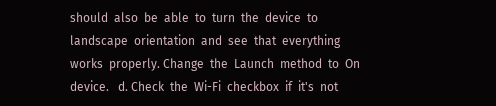should  also  be  able  to  turn  the  device  to   landscape  orientation  and  see  that  everything  works  properly. Change  the  Launch  method  to  On  device.   d. Check  the  Wi-Fi  checkbox  if  it's  not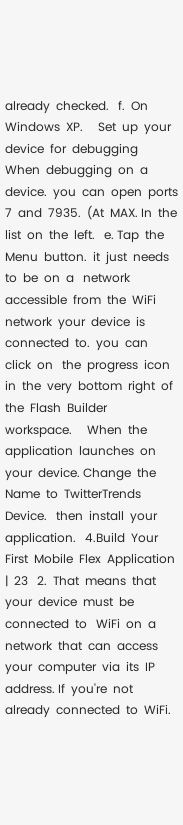already  checked.   f.  On  Windows  XP.     Set  up  your  device  for  debugging   When  debugging  on  a  device.  you  can  open  ports  7  and  7935.  (At  MAX. In  the  list  on  the  left.   e. Tap  the  Menu  button.  it  just  needs  to  be  on  a   network  accessible  from  the  WiFi  network  your  device  is  connected  to.  you  can  click  on   the  progress  icon  in  the  very  bottom  right  of  the  Flash  Builder  workspace.     When  the  application  launches  on  your  device. Change  the  Name  to  TwitterTrends  Device.   then  install  your  application.   4.Build  Your  First  Mobile  Flex  Application  |  23   2.  That  means  that  your  device  must  be  connected  to   WiFi  on  a  network  that  can  access  your  computer  via  its  IP  address. If  you're  not  already  connected  to  WiFi.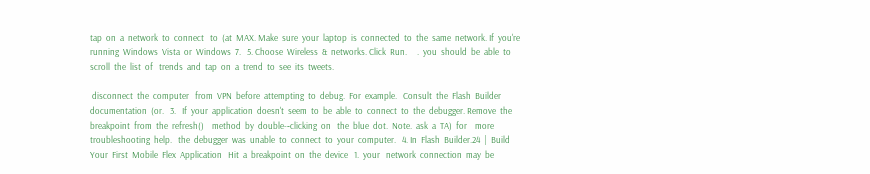tap  on  a  network  to  connect   to  (at  MAX. Make  sure  your  laptop  is  connected  to  the  same  network. If  you're  running  Windows  Vista  or  Windows  7.   5. Choose  Wireless  &  networks. Click  Run.     .  you  should  be  able  to  scroll  the  list  of   trends  and  tap  on  a  trend  to  see  its  tweets.

 disconnect  the  computer   from  VPN  before  attempting  to  debug.  For  example.   Consult  the  Flash  Builder  documentation  (or.   3.   If  your  application  doesn't  seem  to  be  able  to  connect  to  the  debugger. Remove  the  breakpoint  from  the  refresh()    method  by  double-‐clicking  on   the  blue  dot.  Note.  ask  a  TA)  for    more   troubleshooting  help.   the  debugger  was  unable  to  connect  to  your  computer.   4. In  Flash  Builder.24  |  Build  Your  First  Mobile  Flex  Application   Hit  a  breakpoint  on  the  device   1.  your   network  connection  may  be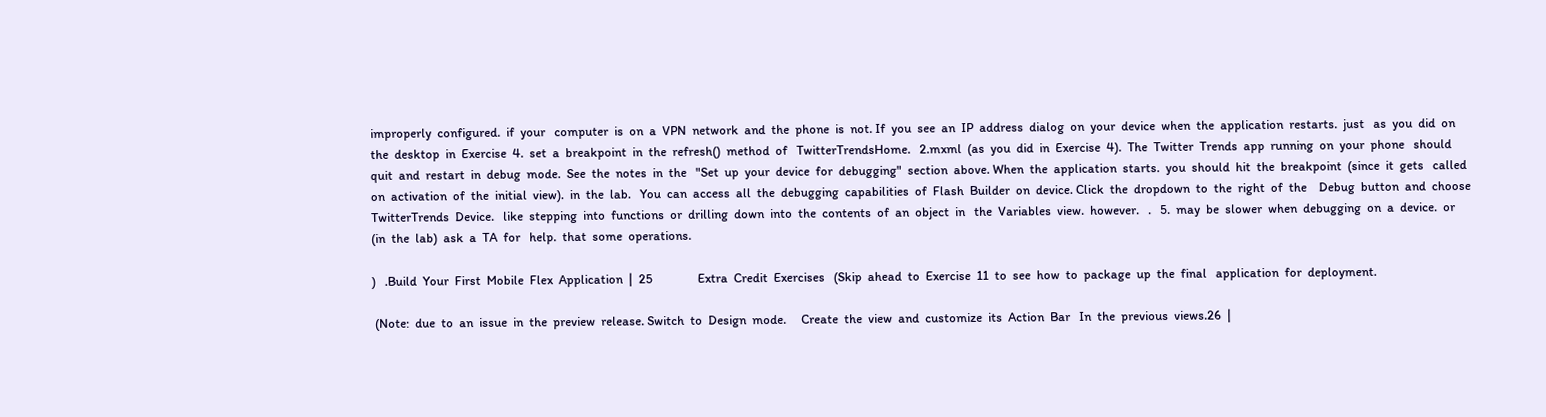improperly  configured.  if  your   computer  is  on  a  VPN  network  and  the  phone  is  not. If  you  see  an  IP  address  dialog  on  your  device  when  the  application  restarts.  just   as  you  did  on  the  desktop  in  Exercise  4.  set  a  breakpoint  in  the  refresh()  method  of   TwitterTrendsHome.   2.mxml  (as  you  did  in  Exercise  4).  The  Twitter  Trends  app  running  on  your  phone   should  quit  and  restart  in  debug  mode.  See  the  notes  in  the   "Set  up  your  device  for  debugging"  section  above. When  the  application  starts.  you  should  hit  the  breakpoint  (since  it  gets   called  on  activation  of  the  initial  view).  in  the  lab.   You  can  access  all  the  debugging  capabilities  of  Flash  Builder  on  device. Click  the  dropdown  to  the  right  of  the    Debug  button  and  choose   TwitterTrends  Device.   like  stepping  into  functions  or  drilling  down  into  the  contents  of  an  object  in   the  Variables  view.  however.   .   5.  may  be  slower  when  debugging  on  a  device.  or  (in  the  lab)  ask  a  TA  for   help.  that  some  operations.

)   .Build  Your  First  Mobile  Flex  Application  |  25               Extra  Credit  Exercises   (Skip  ahead  to  Exercise  11  to  see  how  to  package  up  the  final   application  for  deployment.

 (Note:  due  to  an  issue  in  the  preview  release. Switch  to  Design  mode.     Create  the  view  and  customize  its  Action  Bar   In  the  previous  views.26  |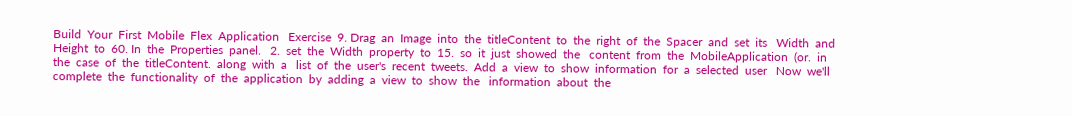Build  Your  First  Mobile  Flex  Application   Exercise  9. Drag  an  Image  into  the  titleContent  to  the  right  of  the  Spacer  and  set  its   Width  and  Height  to  60. In  the  Properties  panel.   2.  set  the  Width  property  to  15.  so  it  just  showed  the   content  from  the  MobileApplication  (or.  in  the  case  of  the  titleContent.  along  with  a   list  of  the  user's  recent  tweets.  Add  a  view  to  show  information  for  a  selected  user   Now  we'll  complete  the  functionality  of  the  application  by  adding  a  view  to  show  the   information  about  the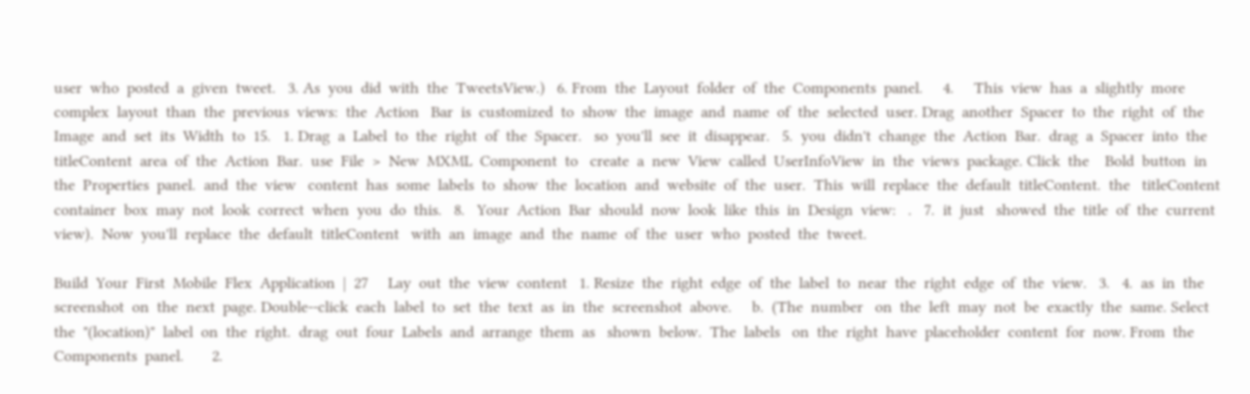user  who  posted  a  given  tweet.   3. As  you  did  with  the  TweetsView.)   6. From  the  Layout  folder  of  the  Components  panel.     4.     This  view  has  a  slightly  more  complex  layout  than  the  previous  views:  the  Action   Bar  is  customized  to  show  the  image  and  name  of  the  selected  user. Drag  another  Spacer  to  the  right  of  the  Image  and  set  its  Width  to  15.   1. Drag  a  Label  to  the  right  of  the  Spacer.   so  you'll  see  it  disappear.   5.  you  didn't  change  the  Action  Bar.  drag  a  Spacer  into  the   titleContent  area  of  the  Action  Bar.  use  File  >  New  MXML  Component  to   create  a  new  View  called  UserInfoView  in  the  views  package. Click  the    Bold  button  in  the  Properties  panel.  and  the  view   content  has  some  labels  to  show  the  location  and  website  of  the  user.  This  will  replace  the  default  titleContent.  the   titleContent  container  box  may  not  look  correct  when  you  do  this.   8.   Your  Action  Bar  should  now  look  like  this  in  Design  view:   .   7.  it  just   showed  the  title  of  the  current  view).  Now  you'll  replace  the  default  titleContent   with  an  image  and  the  name  of  the  user  who  posted  the  tweet.

Build  Your  First  Mobile  Flex  Application  |  27     Lay  out  the  view  content   1. Resize  the  right  edge  of  the  label  to  near  the  right  edge  of  the  view.   3.   4.  as  in  the  screenshot  on  the  next  page. Double-‐click  each  label  to  set  the  text  as  in  the  screenshot  above.     b.  (The  number   on  the  left  may  not  be  exactly  the  same. Select  the  "(location)"  label  on  the  right.  drag  out  four  Labels  and  arrange  them  as   shown  below.  The  labels   on  the  right  have  placeholder  content  for  now. From  the  Components  panel.       2.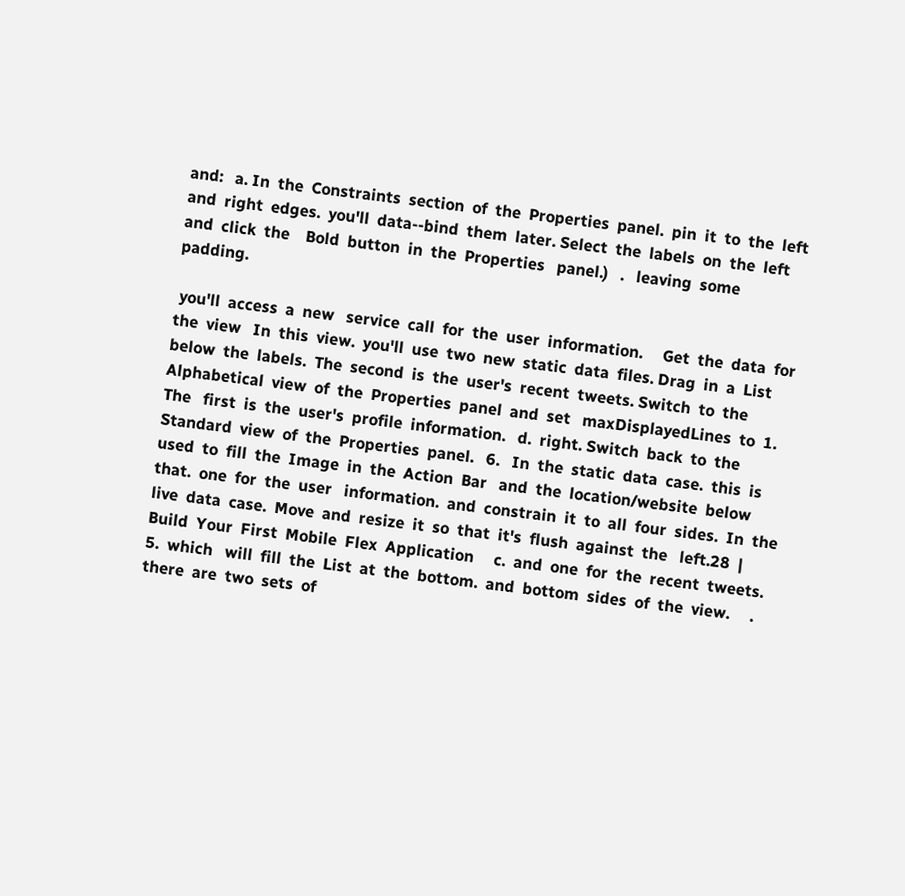and:   a. In  the  Constraints  section  of  the  Properties  panel.  pin  it  to  the  left   and  right  edges.  you'll  data-‐bind  them  later. Select  the  labels  on  the  left  and  click  the    Bold  button  in  the  Properties   panel.)   .   leaving  some  padding.

 you'll  access  a  new   service  call  for  the  user  information.     Get  the  data  for  the  view   In  this  view.  you'll  use  two  new  static  data  files. Drag  in  a  List  below  the  labels.  The  second  is  the  user's  recent  tweets. Switch  to  the    Alphabetical  view  of  the  Properties  panel  and  set   maxDisplayedLines  to  1.  The   first  is  the  user's  profile  information.   d.  right. Switch  back  to  the    Standard  view  of  the  Properties  panel.   6.   In  the  static  data  case.  this  is  used  to  fill  the  Image  in  the  Action  Bar   and  the  location/website  below  that.  one  for  the  user   information.  and  constrain  it  to  all  four  sides.  In  the  live  data  case.  Move  and  resize  it  so  that  it's  flush  against  the   left.28  |  Build  Your  First  Mobile  Flex  Application     c.  and  one  for  the  recent  tweets.   5.  which   will  fill  the  List  at  the  bottom.  and  bottom  sides  of  the  view.     .  there  are  two  sets  of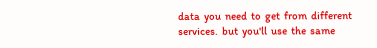data  you  need  to  get  from  different  services.  but  you'll  use  the  same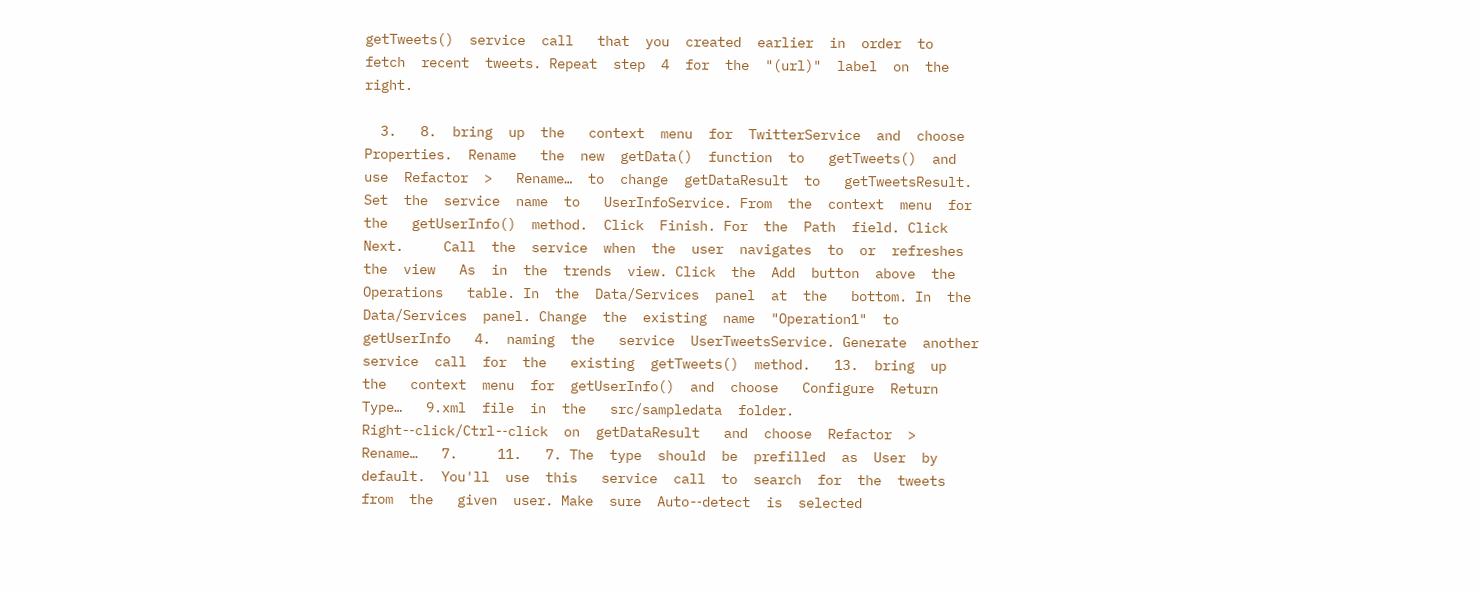getTweets()  service  call   that  you  created  earlier  in  order  to  fetch  recent  tweets. Repeat  step  4  for  the  "(url)"  label  on  the  right.

  3.   8.  bring  up  the   context  menu  for  TwitterService  and  choose   Properties.  Rename   the  new  getData()  function  to   getTweets()  and  use  Refactor  >   Rename…  to  change  getDataResult  to   getTweetsResult. Set  the  service  name  to   UserInfoService. From  the  context  menu  for  the   getUserInfo()  method.  Click  Finish. For  the  Path  field. Click  Next.     Call  the  service  when  the  user  navigates  to  or  refreshes  the  view   As  in  the  trends  view. Click  the  Add  button  above  the  Operations   table. In  the  Data/Services  panel  at  the   bottom. In  the  Data/Services  panel. Change  the  existing  name  "Operation1"  to   getUserInfo   4.  naming  the   service  UserTweetsService. Generate  another  service  call  for  the   existing  getTweets()  method.   13.  bring  up  the   context  menu  for  getUserInfo()  and  choose   Configure  Return  Type…   9.xml  file  in  the   src/sampledata  folder. Right-‐click/Ctrl-‐click  on  getDataResult   and  choose  Refactor  >  Rename…   7.     11.   7. The  type  should  be  prefilled  as  User  by   default.  You'll  use  this   service  call  to  search  for  the  tweets  from  the   given  user. Make  sure  Auto-‐detect  is  selected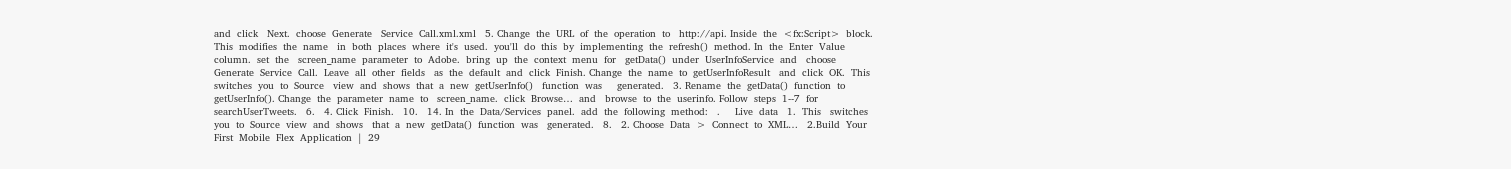and  click   Next.  choose  Generate   Service  Call.xml.xml   5. Change  the  URL  of  the  operation  to   http://api. Inside  the  <fx:Script>  block.  This  modifies  the  name   in  both  places  where  it's  used.  you'll  do  this  by  implementing  the  refresh()  method. In  the  Enter  Value  column.  set  the   screen_name  parameter  to  Adobe.  bring  up  the  context  menu  for   getData()  under  UserInfoService  and   choose  Generate  Service  Call.  Leave  all  other  fields   as  the  default  and  click  Finish. Change  the  name  to  getUserInfoResult   and  click  OK.  This  switches  you  to  Source   view  and  shows  that  a  new  getUserInfo()   function  was     generated.   3. Rename  the  getData()  function  to   getUserInfo(). Change  the  parameter  name  to   screen_name.  click  Browse…  and   browse  to  the  userinfo. Follow  steps  1-‐7  for   searchUserTweets.   6.   4. Click  Finish.   10.   14. In  the  Data/Services  panel.  add  the  following  method:   .     Live  data   1.  This   switches  you  to  Source  view  and  shows   that  a  new  getData()  function  was   generated.   8.   2. Choose  Data  >  Connect  to  XML…   2.Build  Your  First  Mobile  Flex  Application  |  29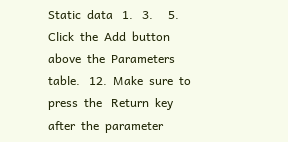Static  data   1.   3.     5. Click  the  Add  button  above  the  Parameters   table.   12.  Make  sure  to  press  the   Return  key  after  the  parameter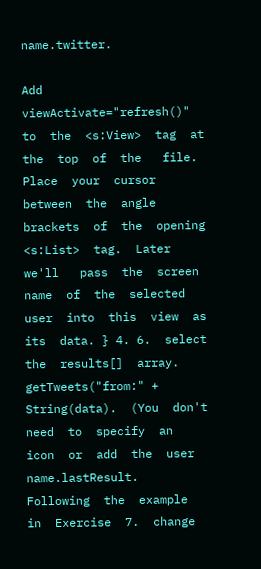name.twitter.

Add  viewActivate="refresh()"  to  the  <s:View>  tag  at  the  top  of  the   file. Place  your  cursor  between  the  angle  brackets  of  the  opening  <s:List>  tag.  Later  we'll   pass  the  screen  name  of  the  selected  user  into  this  view  as  its  data. } 4. 6.  select  the  results[]  array. getTweets("from:" + String(data).  (You  don't  need  to  specify  an  icon  or  add  the  user  name.lastResult.   Following  the  example  in  Exercise  7.  change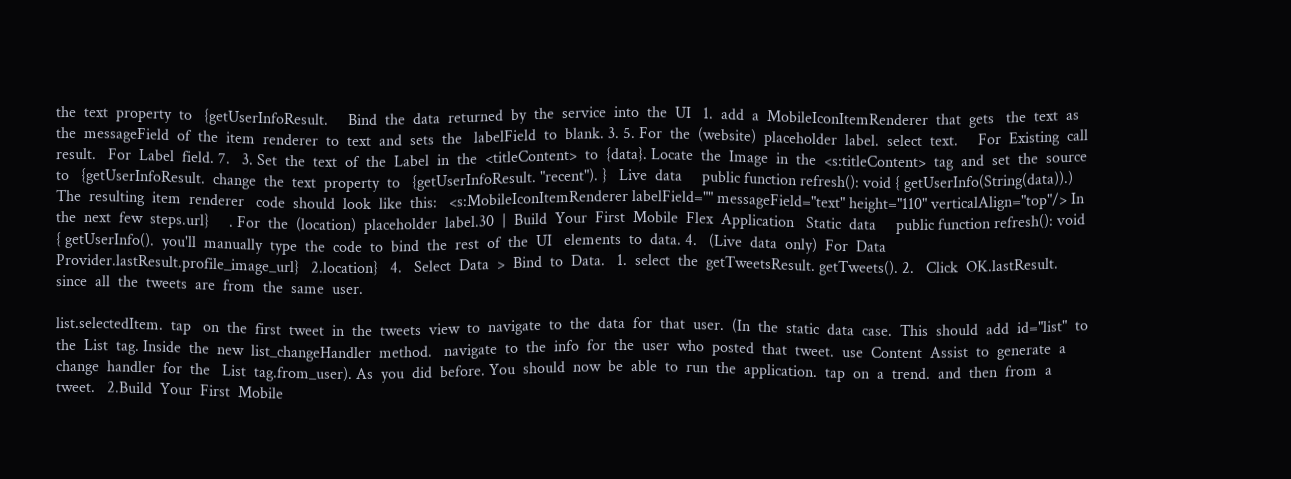the  text  property  to   {getUserInfoResult.     Bind  the  data  returned  by  the  service  into  the  UI   1.  add  a  MobileIconItemRenderer  that  gets   the  text  as  the  messageField  of  the  item  renderer  to  text  and  sets  the   labelField  to  blank. 3. 5. For  the  (website)  placeholder  label.  select  text.     For  Existing  call  result.   For  Label  field. 7.   3. Set  the  text  of  the  Label  in  the  <titleContent>  to  {data}. Locate  the  Image  in  the  <s:titleContent>  tag  and  set  the  source  to   {getUserInfoResult.  change  the  text  property  to   {getUserInfoResult. "recent"). }   Live  data     public function refresh(): void { getUserInfo(String(data)).)  The  resulting  item  renderer   code  should  look  like  this:   <s:MobileIconItemRenderer labelField="" messageField="text" height="110" verticalAlign="top"/> In  the  next  few  steps.url}     . For  the  (location)  placeholder  label.30  |  Build  Your  First  Mobile  Flex  Application   Static  data     public function refresh(): void { getUserInfo().  you'll  manually  type  the  code  to  bind  the  rest  of  the  UI   elements  to  data. 4.   (Live  data  only)  For  Data  Provider.lastResult.profile_image_url}   2.location}   4.   Select  Data  >  Bind  to  Data.   1.  select  the  getTweetsResult. getTweets(). 2.   Click  OK.lastResult.   since  all  the  tweets  are  from  the  same  user.

list.selectedItem.  tap   on  the  first  tweet  in  the  tweets  view  to  navigate  to  the  data  for  that  user.  (In  the  static  data  case.  This  should  add  id="list"  to  the  List  tag. Inside  the  new  list_changeHandler  method.   navigate  to  the  info  for  the  user  who  posted  that  tweet.  use  Content  Assist  to  generate  a  change  handler  for  the   List  tag.from_user). As  you  did  before. You  should  now  be  able  to  run  the  application.  tap  on  a  trend.  and  then  from  a  tweet.   2.Build  Your  First  Mobile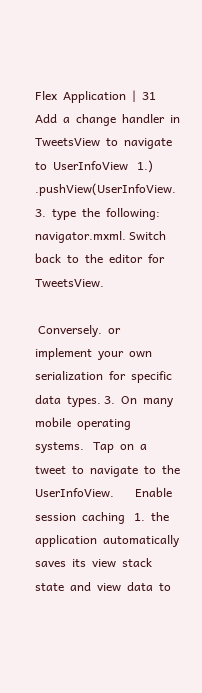Flex  Application  |  31   Add  a  change  handler  in  TweetsView  to  navigate  to  UserInfoView   1.)   .pushView(UserInfoView.   3.  type  the  following:   navigator.mxml. Switch  back  to  the  editor  for  TweetsView.

 Conversely.  or  implement  your  own  serialization  for  specific  data  types. 3.  On  many  mobile  operating  systems.   Tap  on  a  tweet  to  navigate  to  the  UserInfoView.       Enable  session  caching   1.  the  application  automatically   saves  its  view  stack  state  and  view  data  to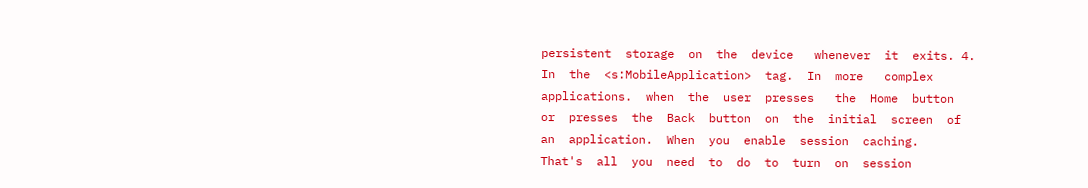persistent  storage  on  the  device   whenever  it  exits. 4. In  the  <s:MobileApplication>  tag.  In  more   complex  applications.  when  the  user  presses   the  Home  button  or  presses  the  Back  button  on  the  initial  screen  of  an  application.  When  you  enable  session  caching.   That's  all  you  need  to  do  to  turn  on  session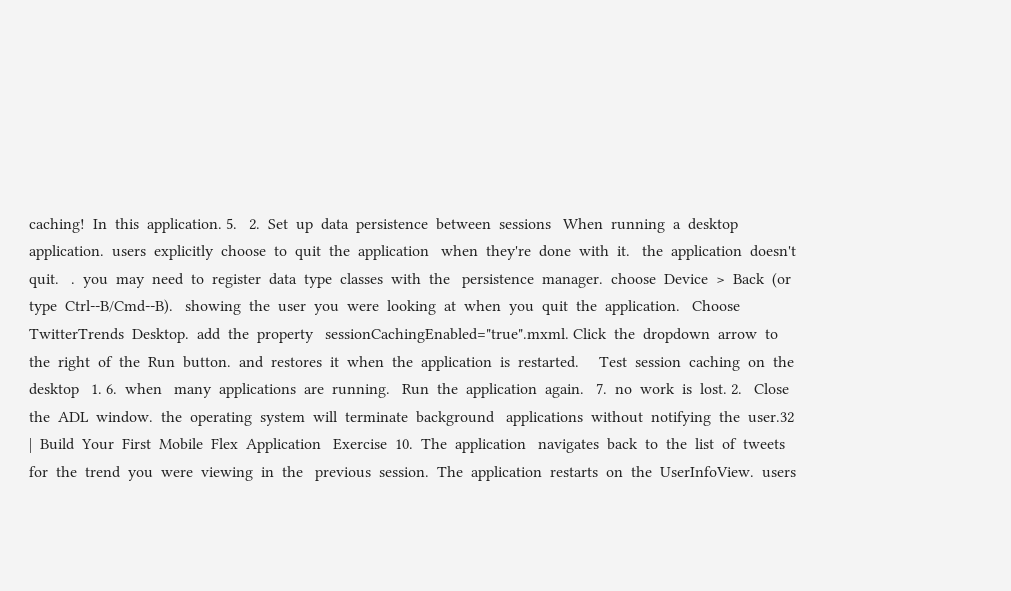caching!  In  this  application. 5.   2.  Set  up  data  persistence  between  sessions   When  running  a  desktop  application.  users  explicitly  choose  to  quit  the  application   when  they're  done  with  it.   the  application  doesn't  quit.   .  you  may  need  to  register  data  type  classes  with  the   persistence  manager.  choose  Device  >  Back  (or  type  Ctrl-‐B/Cmd-‐B).   showing  the  user  you  were  looking  at  when  you  quit  the  application.   Choose  TwitterTrends  Desktop.  add  the  property   sessionCachingEnabled="true".mxml. Click  the  dropdown  arrow  to  the  right  of  the  Run  button.  and  restores  it  when  the  application  is  restarted.     Test  session  caching  on  the  desktop   1. 6.  when   many  applications  are  running.   Run  the  application  again.   7.  no  work  is  lost. 2.   Close  the  ADL  window.  the  operating  system  will  terminate  background   applications  without  notifying  the  user.32  |  Build  Your  First  Mobile  Flex  Application   Exercise  10.  The  application   navigates  back  to  the  list  of  tweets  for  the  trend  you  were  viewing  in  the   previous  session.  The  application  restarts  on  the  UserInfoView.  users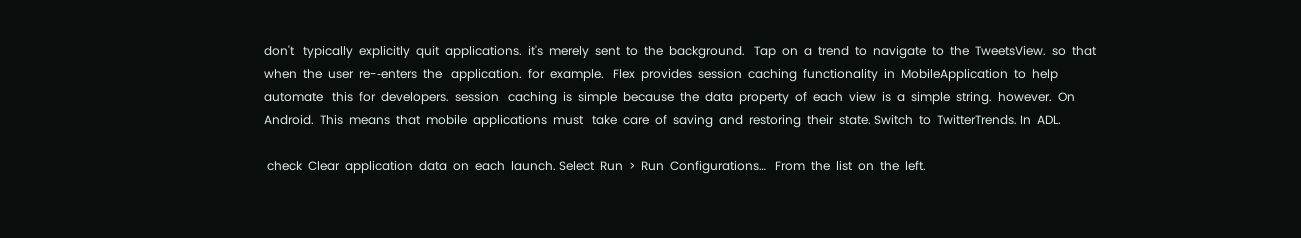don't   typically  explicitly  quit  applications.  it's  merely  sent  to  the  background.   Tap  on  a  trend  to  navigate  to  the  TweetsView.  so  that  when  the  user  re-‐enters  the   application.  for  example.   Flex  provides  session  caching  functionality  in  MobileApplication  to  help  automate   this  for  developers.  session   caching  is  simple  because  the  data  property  of  each  view  is  a  simple  string.  however.  On  Android.  This  means  that  mobile  applications  must   take  care  of  saving  and  restoring  their  state. Switch  to  TwitterTrends. In  ADL.

 check  Clear  application  data  on  each  launch. Select  Run  >  Run  Configurations…   From  the  list  on  the  left.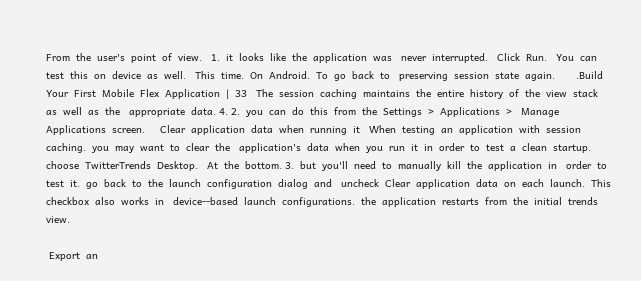From  the  user's  point  of  view.   1.  it  looks  like  the  application  was   never  interrupted.   Click  Run.   You  can  test  this  on  device  as  well.   This  time.  On  Android.  To  go  back  to   preserving  session  state  again.       .Build  Your  First  Mobile  Flex  Application  |  33   The  session  caching  maintains  the  entire  history  of  the  view  stack  as  well  as  the   appropriate  data. 4. 2.  you  can  do  this  from  the  Settings  >  Applications  >   Manage  Applications  screen.     Clear  application  data  when  running  it   When  testing  an  application  with  session  caching.  you  may  want  to  clear  the   application's  data  when  you  run  it  in  order  to  test  a  clean  startup.  choose  TwitterTrends  Desktop.   At  the  bottom. 3.  but  you'll  need  to  manually  kill  the  application  in   order  to  test  it.  go  back  to  the  launch  configuration  dialog  and   uncheck  Clear  application  data  on  each  launch.  This  checkbox  also  works  in   device-‐based  launch  configurations.  the  application  restarts  from  the  initial  trends  view.

 Export  an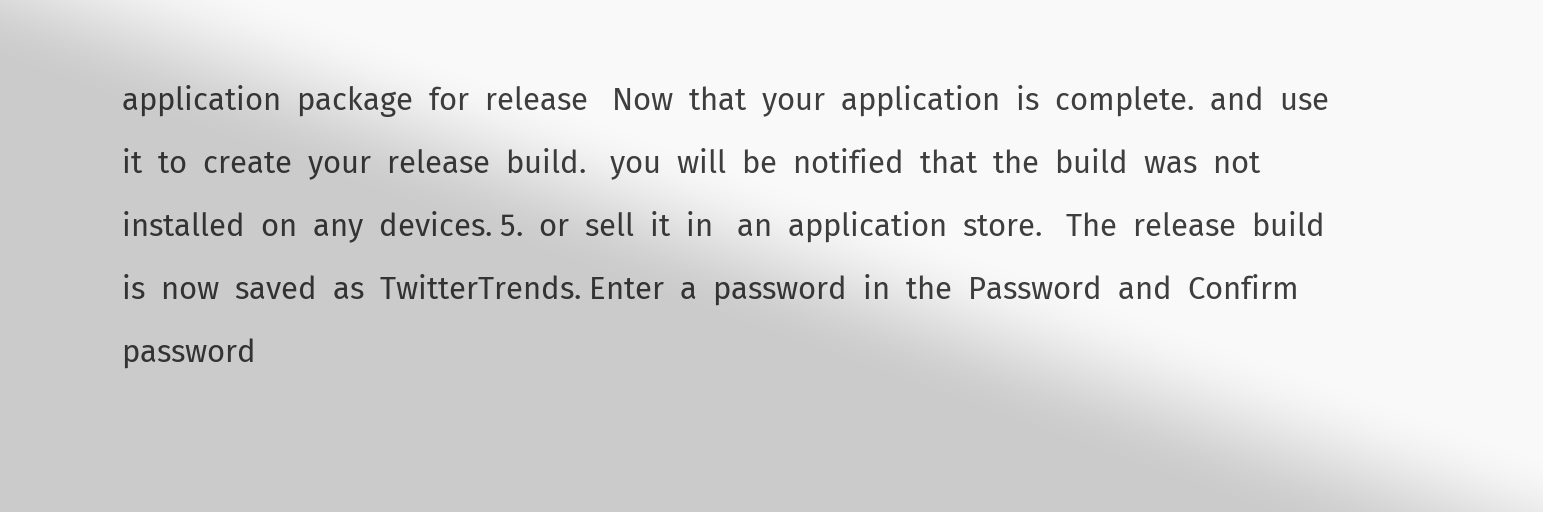application  package  for  release   Now  that  your  application  is  complete.  and  use  it  to  create  your  release  build.   you  will  be  notified  that  the  build  was  not  installed  on  any  devices. 5.  or  sell  it  in   an  application  store.   The  release  build  is  now  saved  as  TwitterTrends. Enter  a  password  in  the  Password  and  Confirm  password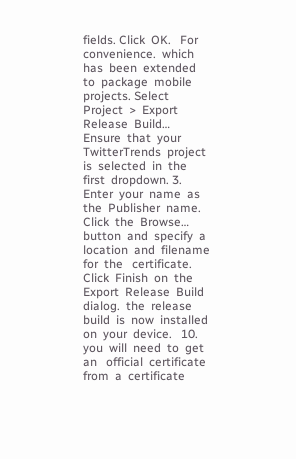fields. Click  OK.   For  convenience.  which  has  been  extended  to  package  mobile  projects. Select  Project  >  Export  Release  Build…   Ensure  that  your  TwitterTrends  project  is  selected  in  the  first  dropdown. 3. Enter  your  name  as  the  Publisher  name. Click  the  Browse…  button  and  specify  a  location  and  filename  for  the   certificate. Click  Finish  on  the  Export  Release  Build  dialog.  the  release  build  is  now  installed  on  your  device.   10.  you  will  need  to  get  an   official  certificate  from  a  certificate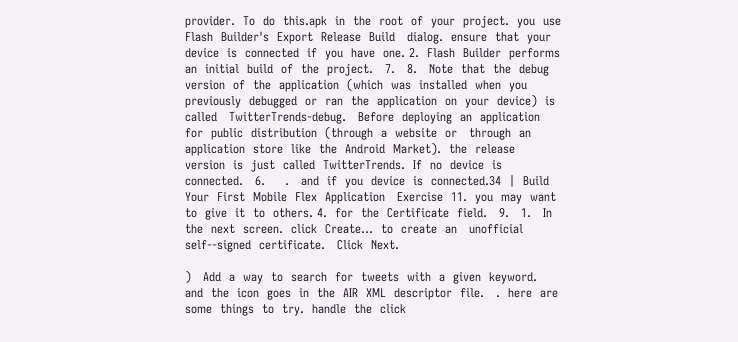provider.  To  do  this.apk  in  the  root  of  your  project.  you  use  Flash  Builder's  Export  Release  Build   dialog.  ensure  that  your  device  is  connected  if  you  have  one. 2.  Flash  Builder  performs  an  initial  build  of  the  project.   7.   8.   Note  that  the  debug  version  of  the  application  (which  was  installed  when  you   previously  debugged  or  ran  the  application  on  your  device)  is  called   TwitterTrends-debug.   Before  deploying  an  application  for  public  distribution  (through  a  website  or   through  an  application  store  like  the  Android  Market).  the  release  version  is  just  called  TwitterTrends.  If  no  device  is  connected.   6.     .   and  if  you  device  is  connected.34  |  Build  Your  First  Mobile  Flex  Application   Exercise  11.  you  may  want  to  give  it  to  others. 4.  for  the  Certificate  field.   9.   1.   In  the  next  screen.  click  Create…  to  create  an   unofficial  self-‐signed  certificate.   Click  Next.

)   Add  a  way  to  search  for  tweets  with  a  given  keyword.  and  the  icon  goes  in  the  AIR  XML  descriptor  file.   .  here  are  some  things  to  try.  handle  the  click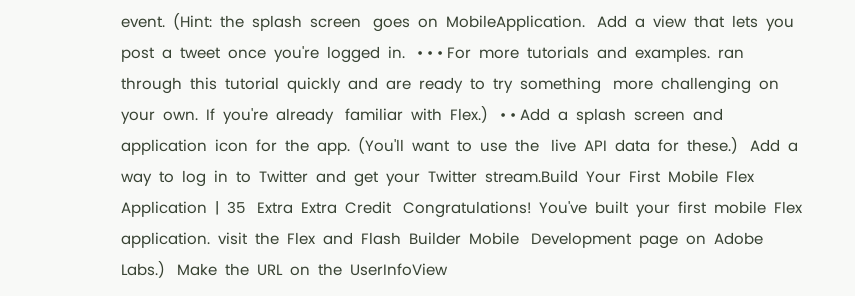event.  (Hint:  the  splash  screen   goes  on  MobileApplication.   Add  a  view  that  lets  you  post  a  tweet  once  you're  logged  in.   • • • For  more  tutorials  and  examples.  ran  through  this  tutorial  quickly  and  are  ready  to  try  something   more  challenging  on  your  own.  If  you're  already   familiar  with  Flex.)   • • Add  a  splash  screen  and  application  icon  for  the  app.  (You'll  want  to  use  the   live  API  data  for  these.)   Add  a  way  to  log  in  to  Twitter  and  get  your  Twitter  stream.Build  Your  First  Mobile  Flex  Application  |  35   Extra  Extra  Credit   Congratulations!  You've  built  your  first  mobile  Flex  application.  visit  the  Flex  and  Flash  Builder  Mobile   Development  page  on  Adobe  Labs.)   Make  the  URL  on  the  UserInfoView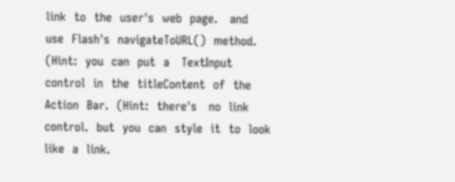link  to  the  user's  web  page.   and  use  Flash's  navigateToURL()  method.  (Hint:  you  can  put  a   TextInput  control  in  the  titleContent  of  the  Action  Bar.  (Hint:  there's   no  link  control.  but  you  can  style  it  to  look  like  a  link.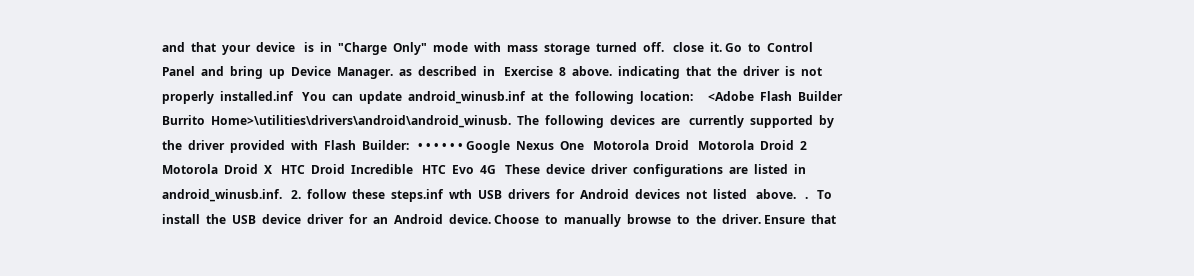and  that  your  device   is  in  "Charge  Only"  mode  with  mass  storage  turned  off.   close  it. Go  to  Control  Panel  and  bring  up  Device  Manager.  as  described  in   Exercise  8  above.  indicating  that  the  driver  is  not  properly  installed.inf   You  can  update  android_winusb.inf  at  the  following  location:     <Adobe  Flash  Builder  Burrito  Home>\utilities\drivers\android\android_winusb.  The  following  devices  are   currently  supported  by  the  driver  provided  with  Flash  Builder:   • • • • • • Google  Nexus  One   Motorola  Droid   Motorola  Droid  2   Motorola  Droid  X   HTC  Droid  Incredible   HTC  Evo  4G   These  device  driver  configurations  are  listed  in  android_winusb.inf.   2.  follow  these  steps.inf  wth  USB  drivers  for  Android  devices  not  listed   above.   .   To  install  the  USB  device  driver  for  an  Android  device. Choose  to  manually  browse  to  the  driver. Ensure  that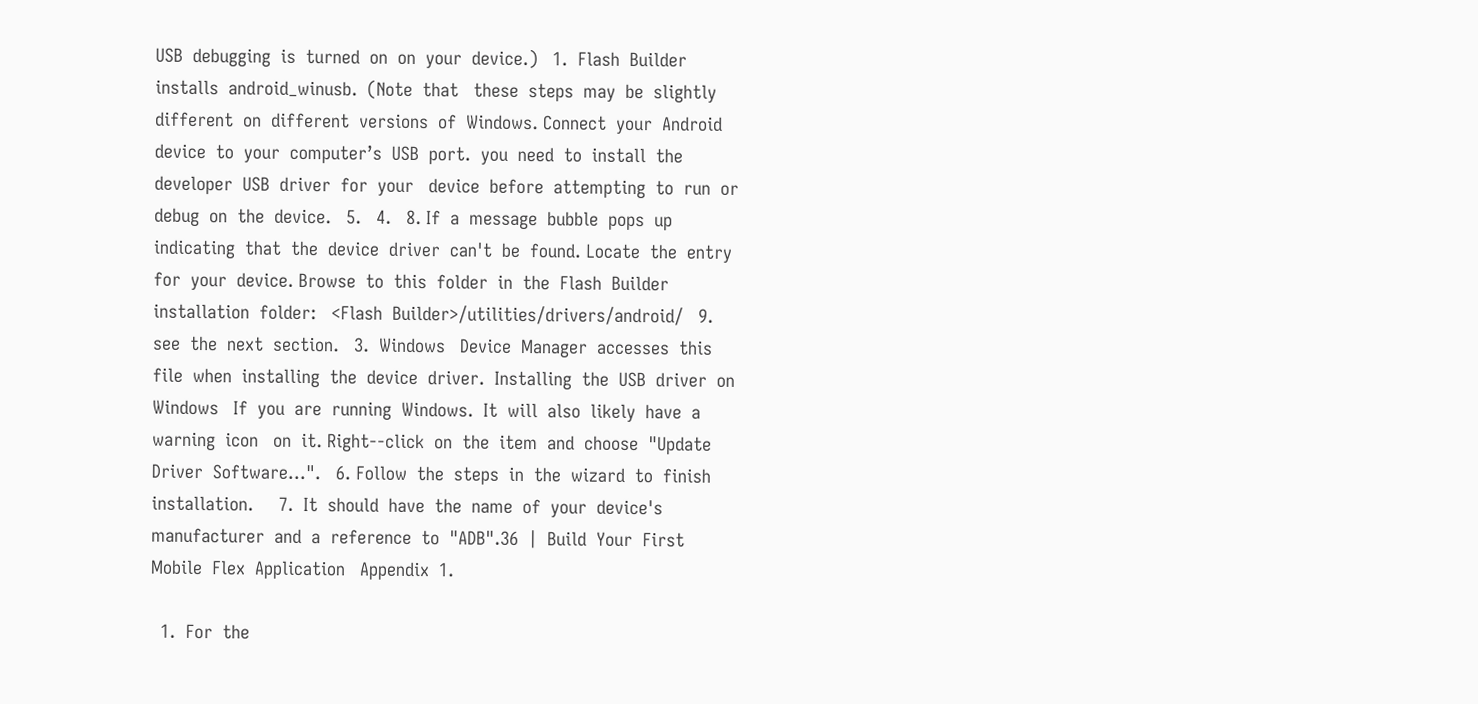USB  debugging  is  turned  on  on  your  device.)   1.  Flash  Builder   installs  android_winusb.  (Note  that   these  steps  may  be  slightly  different  on  different  versions  of  Windows. Connect  your  Android  device  to  your  computer’s  USB  port.  you  need  to  install  the  developer  USB  driver  for  your   device  before  attempting  to  run  or  debug  on  the  device.   5.   4.   8. If  a  message  bubble  pops  up  indicating  that  the  device  driver  can't  be  found. Locate  the  entry  for  your  device. Browse  to  this  folder  in  the  Flash  Builder  installation  folder:   <Flash  Builder>/utilities/drivers/android/   9.  see  the  next  section.   3.  Windows   Device  Manager  accesses  this  file  when  installing  the  device  driver.  Installing  the  USB  driver  on  Windows   If  you  are  running  Windows.  It  will  also  likely  have  a  warning  icon   on  it. Right-‐click  on  the  item  and  choose  "Update  Driver  Software…".   6. Follow  the  steps  in  the  wizard  to  finish  installation.     7.  It  should  have  the  name  of  your  device's   manufacturer  and  a  reference  to  "ADB".36  |  Build  Your  First  Mobile  Flex  Application   Appendix  1.

  1.  For  the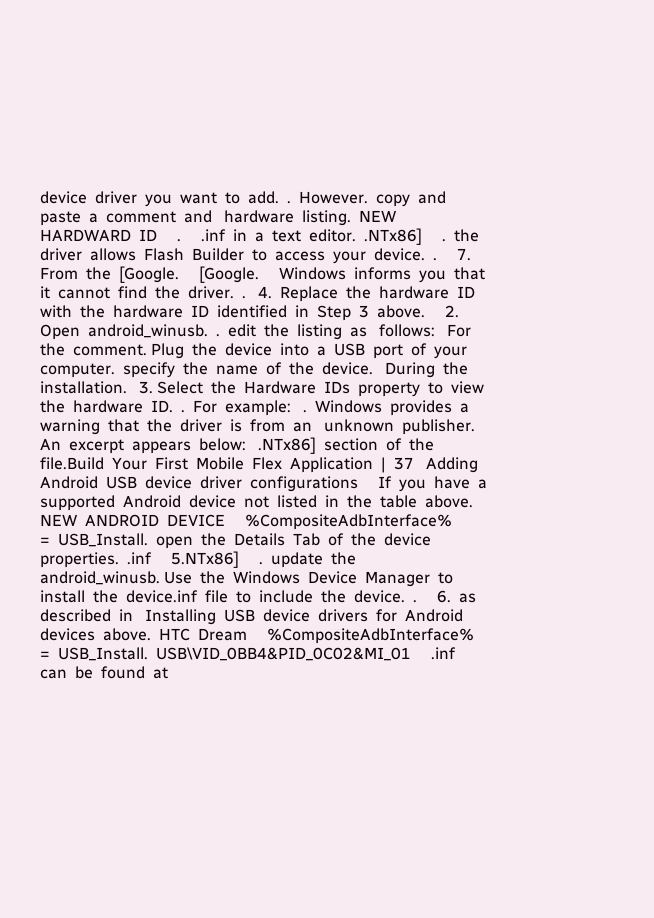device  driver  you  want  to  add.  .  However.  copy  and  paste  a  comment  and   hardware  listing.  NEW  HARDWARD  ID     .     .inf  in  a  text  editor.  .NTx86]     .  the  driver  allows  Flash  Builder  to  access  your  device.  .     7. From  the  [Google.     [Google.     Windows  informs  you  that  it  cannot  find  the  driver.  .   4.  Replace  the  hardware  ID   with  the  hardware  ID  identified  in  Step  3  above.     2. Open  android_winusb.  .  edit  the  listing  as   follows:   For  the  comment. Plug  the  device  into  a  USB  port  of  your  computer.  specify  the  name  of  the  device.   During  the  installation.   3. Select  the  Hardware  IDs  property  to  view  the  hardware  ID.  .  For  example:   .  Windows  provides  a  warning  that  the  driver  is  from  an   unknown  publisher.   An  excerpt  appears  below:   .NTx86]  section  of  the  file.Build  Your  First  Mobile  Flex  Application  |  37   Adding  Android  USB  device  driver  configurations     If  you  have  a  supported  Android  device  not  listed  in  the  table  above.  NEW  ANDROID  DEVICE     %CompositeAdbInterface%          =  USB_Install.  open  the  Details  Tab  of  the  device   properties.  .inf     5.NTx86]     .  update  the   android_winusb. Use  the  Windows  Device  Manager  to  install  the  device.inf  file  to  include  the  device.  .     6.  as  described  in   Installing  USB  device  drivers  for  Android  devices  above.  HTC  Dream     %CompositeAdbInterface%          =  USB_Install.  USB\VID_0BB4&PID_0C02&MI_01     .inf  can  be  found  at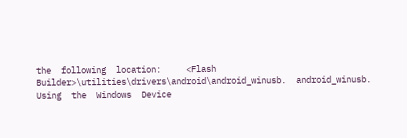the  following  location:     <Flash  Builder>\utilities\drivers\android\android_winusb.  android_winusb. Using  the  Windows  Device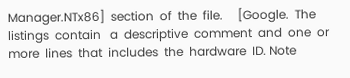Manager.NTx86]  section  of  the  file.     [Google.  The  listings  contain   a  descriptive  comment  and  one  or  more  lines  that  includes  the  hardware  ID. Note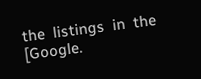the  listings  in  the  [Google.